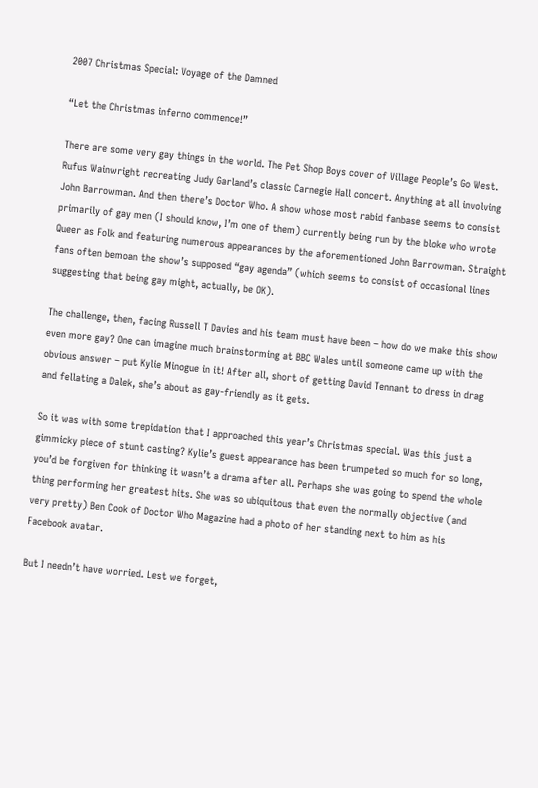2007 Christmas Special: Voyage of the Damned

“Let the Christmas inferno commence!”

There are some very gay things in the world. The Pet Shop Boys cover of Village People’s Go West. Rufus Wainwright recreating Judy Garland’s classic Carnegie Hall concert. Anything at all involving John Barrowman. And then there’s Doctor Who. A show whose most rabid fanbase seems to consist primarily of gay men (I should know, I’m one of them) currently being run by the bloke who wrote Queer as Folk and featuring numerous appearances by the aforementioned John Barrowman. Straight fans often bemoan the show’s supposed “gay agenda” (which seems to consist of occasional lines suggesting that being gay might, actually, be OK).

The challenge, then, facing Russell T Davies and his team must have been – how do we make this show even more gay? One can imagine much brainstorming at BBC Wales until someone came up with the obvious answer – put Kylie Minogue in it! After all, short of getting David Tennant to dress in drag and fellating a Dalek, she’s about as gay-friendly as it gets.

So it was with some trepidation that I approached this year’s Christmas special. Was this just a gimmicky piece of stunt casting? Kylie’s guest appearance has been trumpeted so much for so long, you’d be forgiven for thinking it wasn’t a drama after all. Perhaps she was going to spend the whole thing performing her greatest hits. She was so ubiquitous that even the normally objective (and very pretty) Ben Cook of Doctor Who Magazine had a photo of her standing next to him as his Facebook avatar.

But I needn’t have worried. Lest we forget,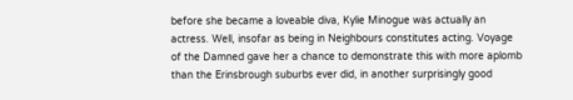before she became a loveable diva, Kylie Minogue was actually an actress. Well, insofar as being in Neighbours constitutes acting. Voyage of the Damned gave her a chance to demonstrate this with more aplomb than the Erinsbrough suburbs ever did, in another surprisingly good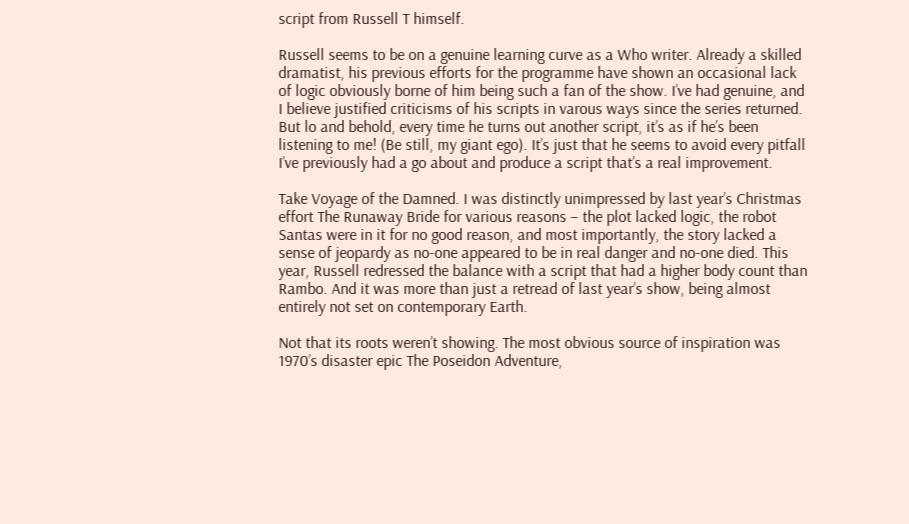script from Russell T himself.

Russell seems to be on a genuine learning curve as a Who writer. Already a skilled dramatist, his previous efforts for the programme have shown an occasional lack of logic obviously borne of him being such a fan of the show. I’ve had genuine, and I believe justified criticisms of his scripts in varous ways since the series returned. But lo and behold, every time he turns out another script, it’s as if he’s been listening to me! (Be still, my giant ego). It’s just that he seems to avoid every pitfall I’ve previously had a go about and produce a script that’s a real improvement.

Take Voyage of the Damned. I was distinctly unimpressed by last year’s Christmas effort The Runaway Bride for various reasons – the plot lacked logic, the robot Santas were in it for no good reason, and most importantly, the story lacked a sense of jeopardy as no-one appeared to be in real danger and no-one died. This year, Russell redressed the balance with a script that had a higher body count than Rambo. And it was more than just a retread of last year’s show, being almost entirely not set on contemporary Earth.

Not that its roots weren’t showing. The most obvious source of inspiration was 1970’s disaster epic The Poseidon Adventure,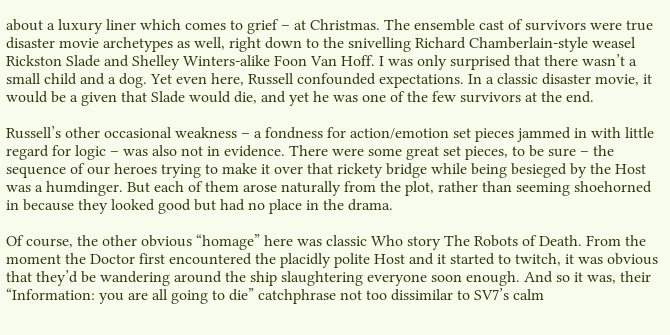about a luxury liner which comes to grief – at Christmas. The ensemble cast of survivors were true disaster movie archetypes as well, right down to the snivelling Richard Chamberlain-style weasel Rickston Slade and Shelley Winters-alike Foon Van Hoff. I was only surprised that there wasn’t a small child and a dog. Yet even here, Russell confounded expectations. In a classic disaster movie, it would be a given that Slade would die, and yet he was one of the few survivors at the end.

Russell’s other occasional weakness – a fondness for action/emotion set pieces jammed in with little regard for logic – was also not in evidence. There were some great set pieces, to be sure – the sequence of our heroes trying to make it over that rickety bridge while being besieged by the Host was a humdinger. But each of them arose naturally from the plot, rather than seeming shoehorned in because they looked good but had no place in the drama.

Of course, the other obvious “homage” here was classic Who story The Robots of Death. From the moment the Doctor first encountered the placidly polite Host and it started to twitch, it was obvious that they’d be wandering around the ship slaughtering everyone soon enough. And so it was, their “Information: you are all going to die” catchphrase not too dissimilar to SV7’s calm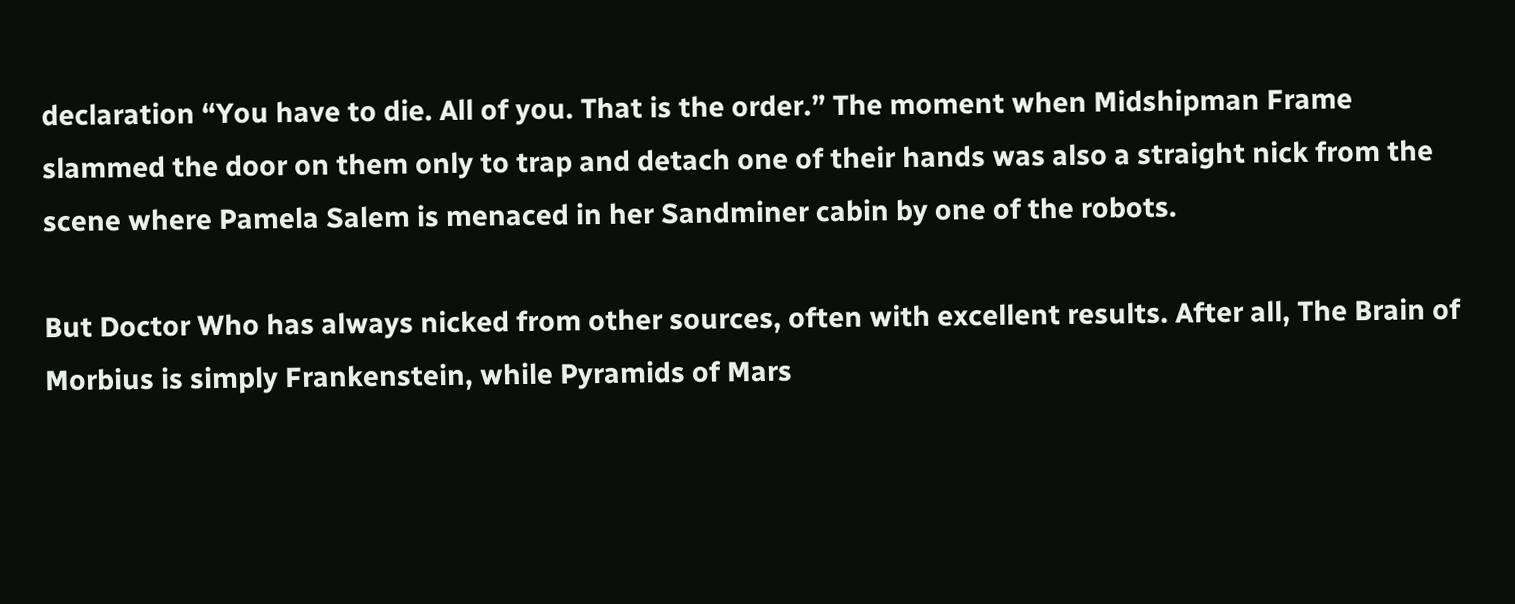declaration “You have to die. All of you. That is the order.” The moment when Midshipman Frame slammed the door on them only to trap and detach one of their hands was also a straight nick from the scene where Pamela Salem is menaced in her Sandminer cabin by one of the robots.

But Doctor Who has always nicked from other sources, often with excellent results. After all, The Brain of Morbius is simply Frankenstein, while Pyramids of Mars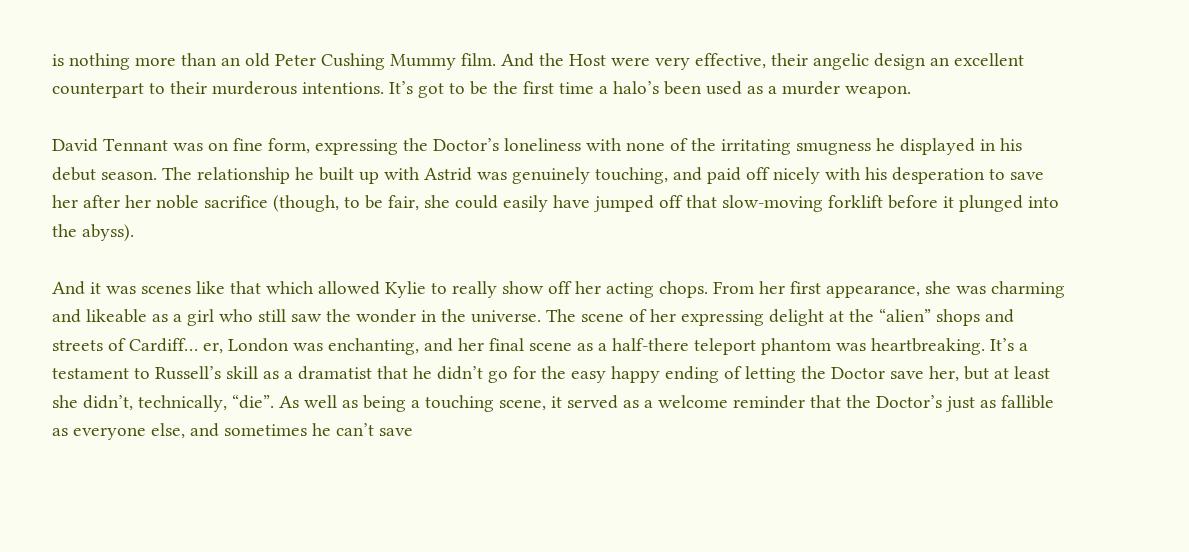is nothing more than an old Peter Cushing Mummy film. And the Host were very effective, their angelic design an excellent counterpart to their murderous intentions. It’s got to be the first time a halo’s been used as a murder weapon.

David Tennant was on fine form, expressing the Doctor’s loneliness with none of the irritating smugness he displayed in his debut season. The relationship he built up with Astrid was genuinely touching, and paid off nicely with his desperation to save her after her noble sacrifice (though, to be fair, she could easily have jumped off that slow-moving forklift before it plunged into the abyss).

And it was scenes like that which allowed Kylie to really show off her acting chops. From her first appearance, she was charming and likeable as a girl who still saw the wonder in the universe. The scene of her expressing delight at the “alien” shops and streets of Cardiff… er, London was enchanting, and her final scene as a half-there teleport phantom was heartbreaking. It’s a testament to Russell’s skill as a dramatist that he didn’t go for the easy happy ending of letting the Doctor save her, but at least she didn’t, technically, “die”. As well as being a touching scene, it served as a welcome reminder that the Doctor’s just as fallible as everyone else, and sometimes he can’t save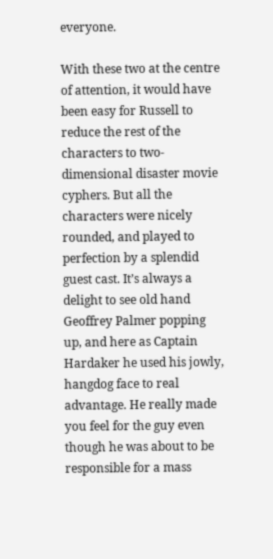everyone.

With these two at the centre of attention, it would have been easy for Russell to reduce the rest of the characters to two-dimensional disaster movie cyphers. But all the characters were nicely rounded, and played to perfection by a splendid guest cast. It’s always a delight to see old hand Geoffrey Palmer popping up, and here as Captain Hardaker he used his jowly, hangdog face to real advantage. He really made you feel for the guy even though he was about to be responsible for a mass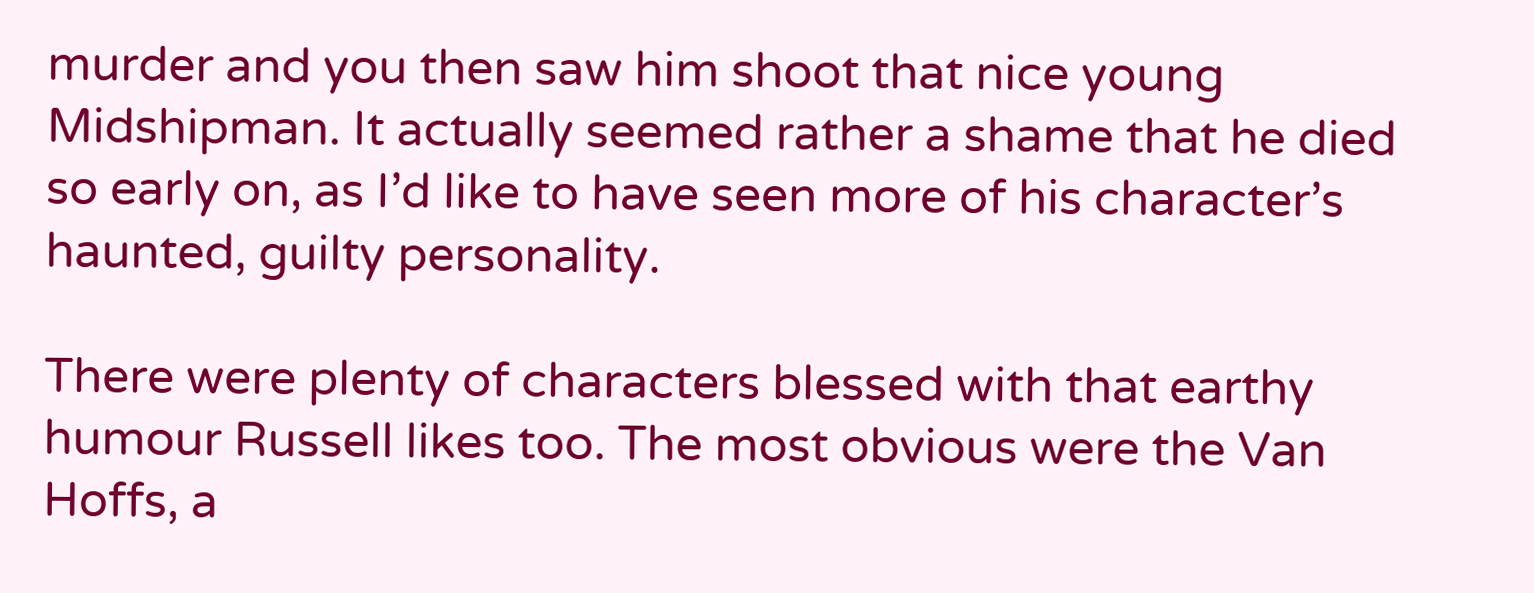murder and you then saw him shoot that nice young Midshipman. It actually seemed rather a shame that he died so early on, as I’d like to have seen more of his character’s haunted, guilty personality.

There were plenty of characters blessed with that earthy humour Russell likes too. The most obvious were the Van Hoffs, a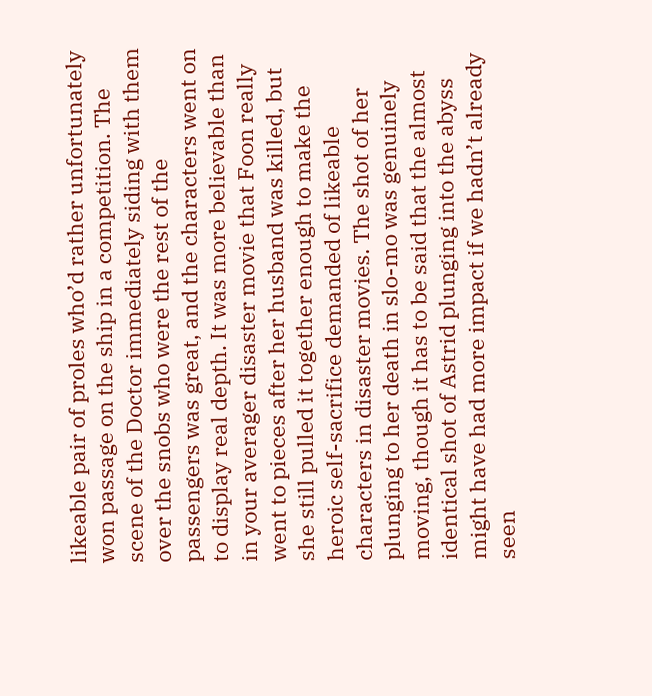likeable pair of proles who’d rather unfortunately won passage on the ship in a competition. The scene of the Doctor immediately siding with them over the snobs who were the rest of the passengers was great, and the characters went on to display real depth. It was more believable than in your averager disaster movie that Foon really went to pieces after her husband was killed, but she still pulled it together enough to make the heroic self-sacrifice demanded of likeable characters in disaster movies. The shot of her plunging to her death in slo-mo was genuinely moving, though it has to be said that the almost identical shot of Astrid plunging into the abyss might have had more impact if we hadn’t already seen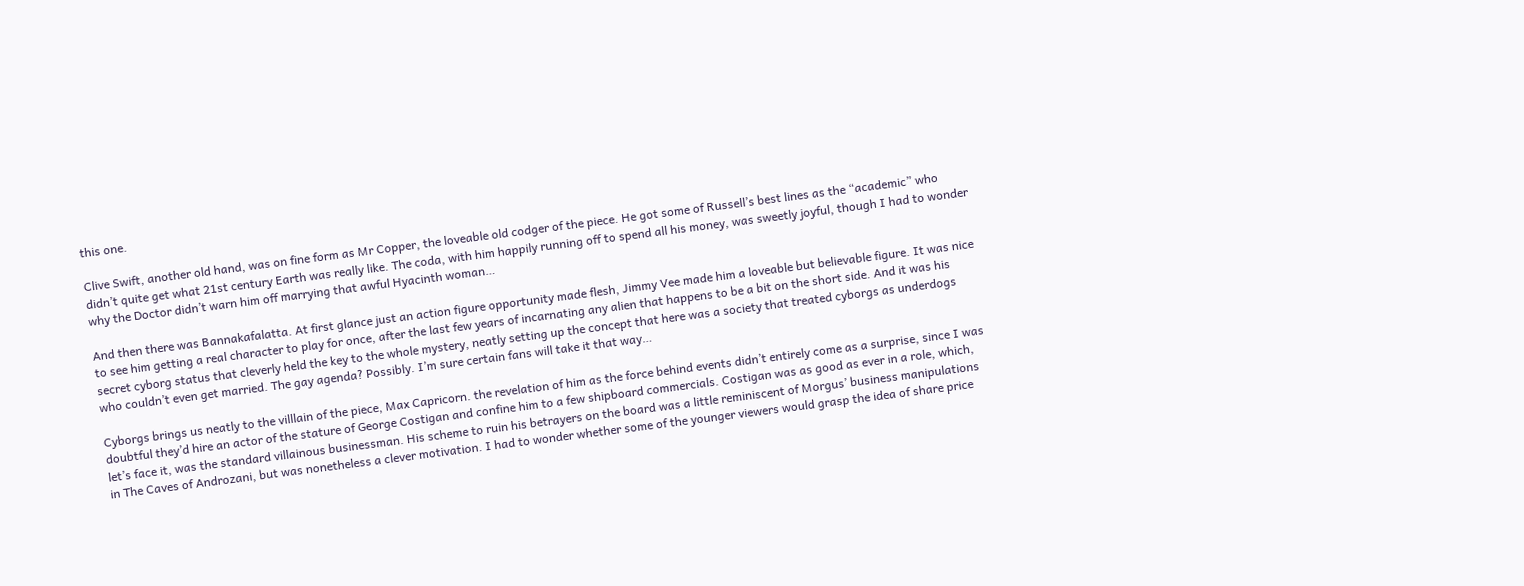this one.

Clive Swift, another old hand, was on fine form as Mr Copper, the loveable old codger of the piece. He got some of Russell’s best lines as the “academic” who didn’t quite get what 21st century Earth was really like. The coda, with him happily running off to spend all his money, was sweetly joyful, though I had to wonder why the Doctor didn’t warn him off marrying that awful Hyacinth woman…

And then there was Bannakafalatta. At first glance just an action figure opportunity made flesh, Jimmy Vee made him a loveable but believable figure. It was nice to see him getting a real character to play for once, after the last few years of incarnating any alien that happens to be a bit on the short side. And it was his secret cyborg status that cleverly held the key to the whole mystery, neatly setting up the concept that here was a society that treated cyborgs as underdogs who couldn’t even get married. The gay agenda? Possibly. I’m sure certain fans will take it that way…

Cyborgs brings us neatly to the villlain of the piece, Max Capricorn. the revelation of him as the force behind events didn’t entirely come as a surprise, since I was doubtful they’d hire an actor of the stature of George Costigan and confine him to a few shipboard commercials. Costigan was as good as ever in a role, which, let’s face it, was the standard villainous businessman. His scheme to ruin his betrayers on the board was a little reminiscent of Morgus’ business manipulations in The Caves of Androzani, but was nonetheless a clever motivation. I had to wonder whether some of the younger viewers would grasp the idea of share price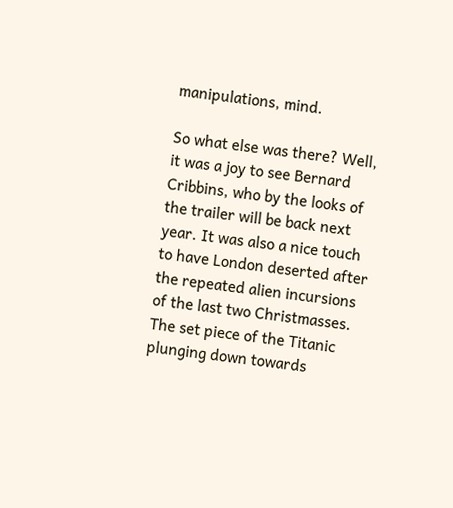manipulations, mind.

So what else was there? Well, it was a joy to see Bernard Cribbins, who by the looks of the trailer will be back next year. It was also a nice touch to have London deserted after the repeated alien incursions of the last two Christmasses. The set piece of the Titanic plunging down towards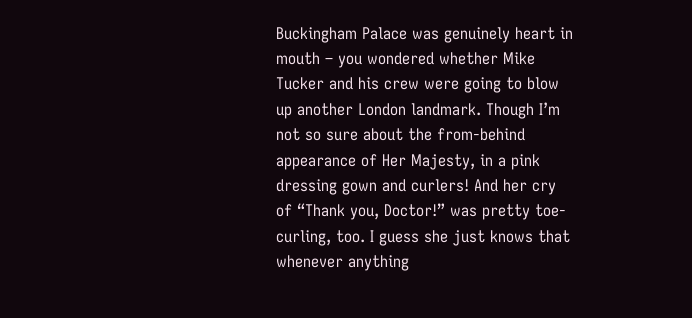Buckingham Palace was genuinely heart in mouth – you wondered whether Mike Tucker and his crew were going to blow up another London landmark. Though I’m not so sure about the from-behind appearance of Her Majesty, in a pink dressing gown and curlers! And her cry of “Thank you, Doctor!” was pretty toe-curling, too. I guess she just knows that whenever anything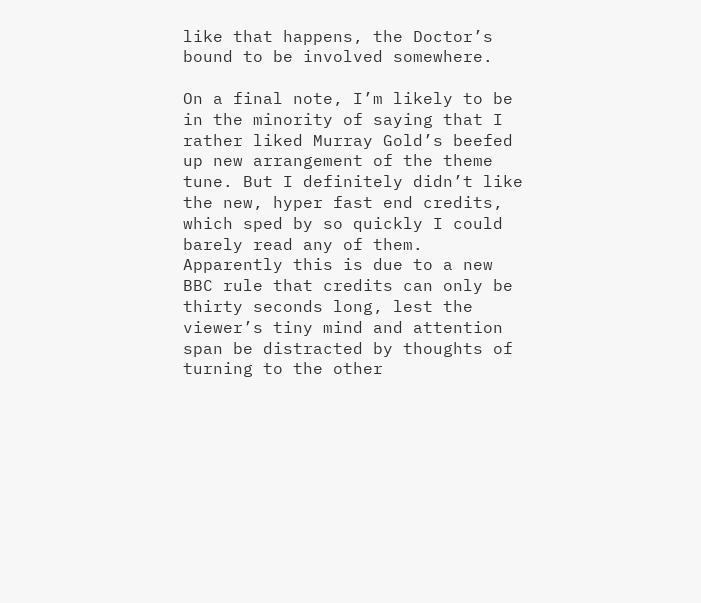like that happens, the Doctor’s bound to be involved somewhere.

On a final note, I’m likely to be in the minority of saying that I rather liked Murray Gold’s beefed up new arrangement of the theme tune. But I definitely didn’t like the new, hyper fast end credits, which sped by so quickly I could barely read any of them. Apparently this is due to a new BBC rule that credits can only be thirty seconds long, lest the viewer’s tiny mind and attention span be distracted by thoughts of turning to the other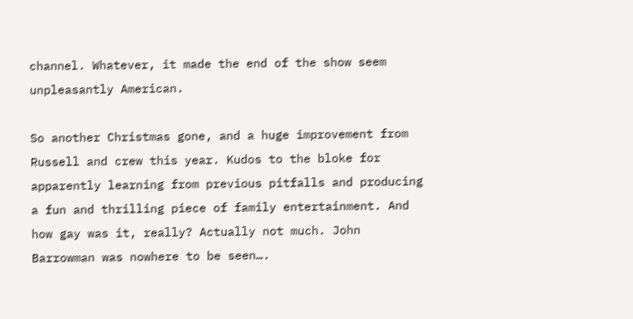channel. Whatever, it made the end of the show seem unpleasantly American.

So another Christmas gone, and a huge improvement from Russell and crew this year. Kudos to the bloke for apparently learning from previous pitfalls and producing a fun and thrilling piece of family entertainment. And how gay was it, really? Actually not much. John Barrowman was nowhere to be seen….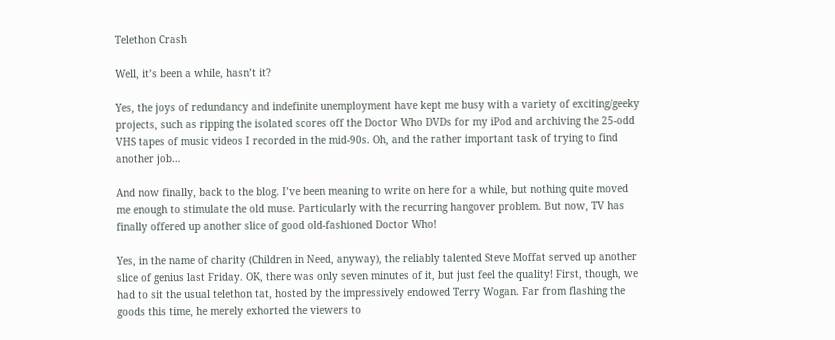Telethon Crash

Well, it’s been a while, hasn’t it?

Yes, the joys of redundancy and indefinite unemployment have kept me busy with a variety of exciting/geeky projects, such as ripping the isolated scores off the Doctor Who DVDs for my iPod and archiving the 25-odd VHS tapes of music videos I recorded in the mid-90s. Oh, and the rather important task of trying to find another job…

And now finally, back to the blog. I’ve been meaning to write on here for a while, but nothing quite moved me enough to stimulate the old muse. Particularly with the recurring hangover problem. But now, TV has finally offered up another slice of good old-fashioned Doctor Who!

Yes, in the name of charity (Children in Need, anyway), the reliably talented Steve Moffat served up another slice of genius last Friday. OK, there was only seven minutes of it, but just feel the quality! First, though, we had to sit the usual telethon tat, hosted by the impressively endowed Terry Wogan. Far from flashing the goods this time, he merely exhorted the viewers to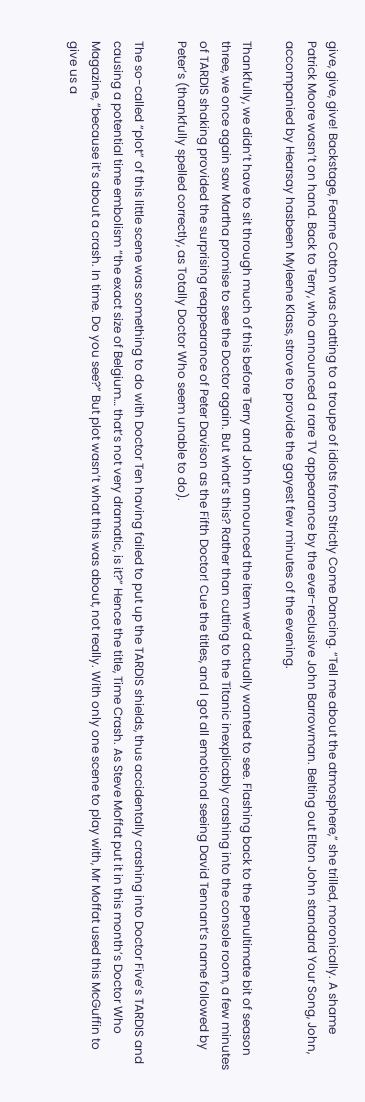give, give, give! Backstage, Fearne Cotton was chatting to a troupe of idiots from Strictly Come Dancing. “Tell me about the atmosphere,” she trilled, moronically. A shame Patrick Moore wasn’t on hand. Back to Terry, who announced a rare TV appearance by the ever-reclusive John Barrowman. Belting out Elton John standard Your Song, John, accompanied by Hearsay hasbeen Myleene Klass, strove to provide the gayest few minutes of the evening.

Thankfully, we didn’t have to sit through much of this before Terry and John announced the item we’d actually wanted to see. Flashing back to the penultimate bit of season three, we once again saw Martha promise to see the Doctor again. But what’s this? Rather than cutting to the Titanic inexplicably crashing into the console room, a few minutes of TARDIS shaking provided the surprising reappearance of Peter Davison as the Fifth Doctor! Cue the titles, and I got all emotional seeing David Tennant’s name followed by Peter’s (thankfully spelled correctly, as Totally Doctor Who seem unable to do).

The so-called “plot” of this little scene was something to do with Doctor Ten having failed to put up the TARDIS shields, thus accidentally crashing into Doctor Five’s TARDIS and causing a potential time embolism “the exact size of Belgium… that’s not very dramatic, is it?” Hence the title, Time Crash. As Steve Moffat put it in this month’s Doctor Who Magazine, “because it’s about a crash. In time. Do you see?” But plot wasn’t what this was about, not really. With only one scene to play with, Mr Moffat used this McGuffin to give us a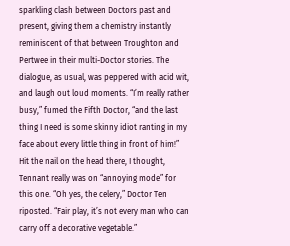sparkling clash between Doctors past and present, giving them a chemistry instantly reminiscent of that between Troughton and Pertwee in their multi-Doctor stories. The dialogue, as usual, was peppered with acid wit, and laugh out loud moments. “I’m really rather busy,” fumed the Fifth Doctor, “and the last thing I need is some skinny idiot ranting in my face about every little thing in front of him!” Hit the nail on the head there, I thought, Tennant really was on “annoying mode” for this one. “Oh yes, the celery,” Doctor Ten riposted. “Fair play, it’s not every man who can carry off a decorative vegetable.”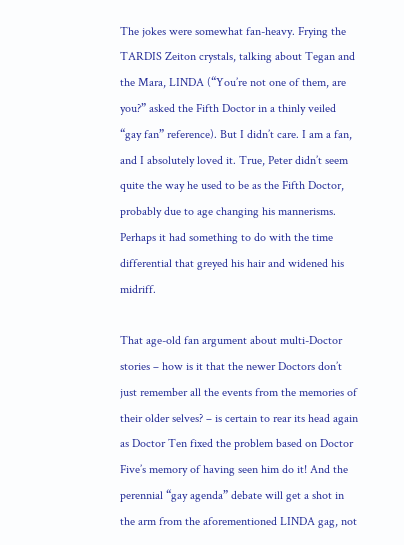The jokes were somewhat fan-heavy. Frying the TARDIS Zeiton crystals, talking about Tegan and the Mara, LINDA (“You’re not one of them, are you?” asked the Fifth Doctor in a thinly veiled “gay fan” reference). But I didn’t care. I am a fan, and I absolutely loved it. True, Peter didn’t seem quite the way he used to be as the Fifth Doctor, probably due to age changing his mannerisms. Perhaps it had something to do with the time differential that greyed his hair and widened his midriff.

That age-old fan argument about multi-Doctor stories – how is it that the newer Doctors don’t just remember all the events from the memories of their older selves? – is certain to rear its head again as Doctor Ten fixed the problem based on Doctor Five’s memory of having seen him do it! And the perennial “gay agenda” debate will get a shot in the arm from the aforementioned LINDA gag, not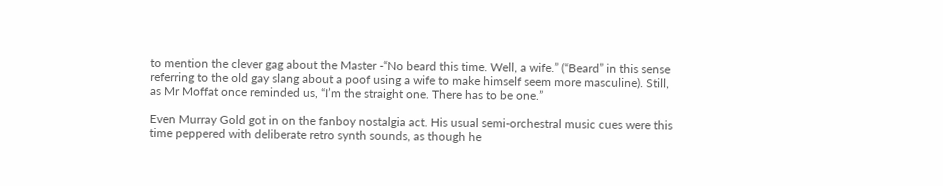to mention the clever gag about the Master -“No beard this time. Well, a wife.” (“Beard” in this sense referring to the old gay slang about a poof using a wife to make himself seem more masculine). Still, as Mr Moffat once reminded us, “I’m the straight one. There has to be one.”

Even Murray Gold got in on the fanboy nostalgia act. His usual semi-orchestral music cues were this time peppered with deliberate retro synth sounds, as though he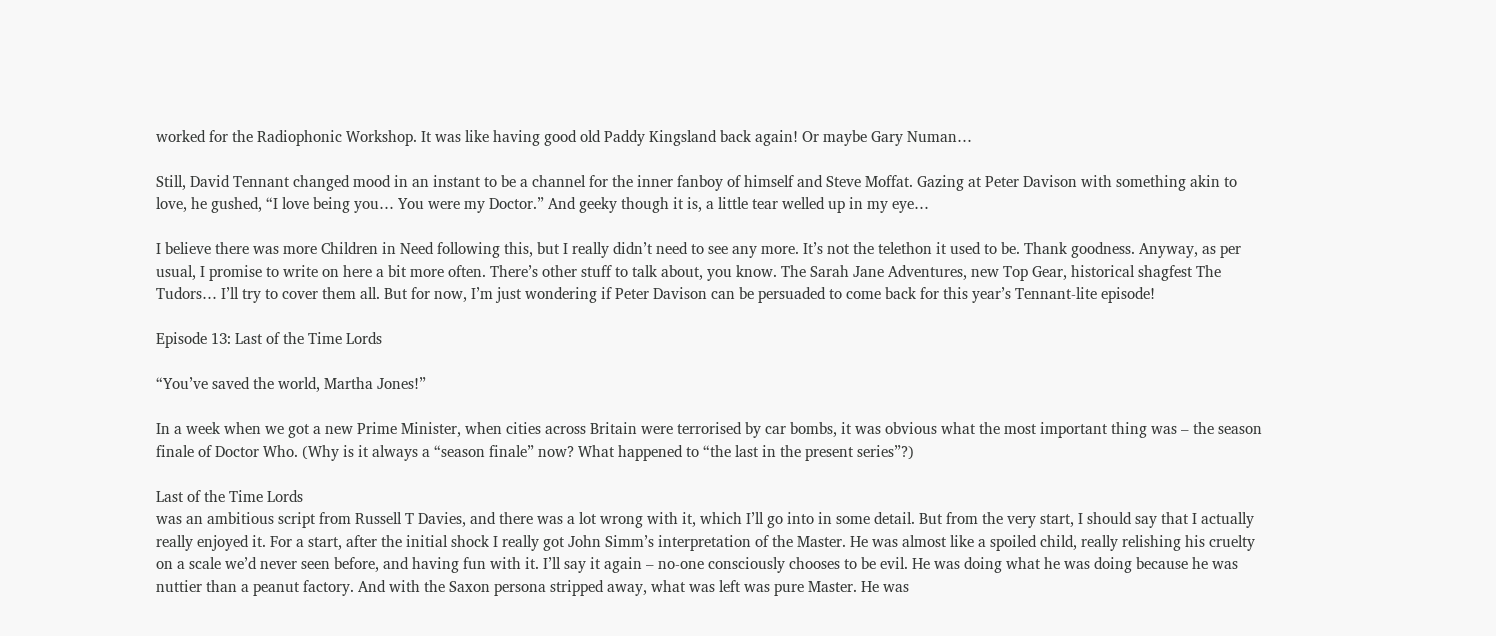worked for the Radiophonic Workshop. It was like having good old Paddy Kingsland back again! Or maybe Gary Numan…

Still, David Tennant changed mood in an instant to be a channel for the inner fanboy of himself and Steve Moffat. Gazing at Peter Davison with something akin to love, he gushed, “I love being you… You were my Doctor.” And geeky though it is, a little tear welled up in my eye…

I believe there was more Children in Need following this, but I really didn’t need to see any more. It’s not the telethon it used to be. Thank goodness. Anyway, as per usual, I promise to write on here a bit more often. There’s other stuff to talk about, you know. The Sarah Jane Adventures, new Top Gear, historical shagfest The Tudors… I’ll try to cover them all. But for now, I’m just wondering if Peter Davison can be persuaded to come back for this year’s Tennant-lite episode!

Episode 13: Last of the Time Lords

“You’ve saved the world, Martha Jones!”

In a week when we got a new Prime Minister, when cities across Britain were terrorised by car bombs, it was obvious what the most important thing was – the season finale of Doctor Who. (Why is it always a “season finale” now? What happened to “the last in the present series”?)

Last of the Time Lords
was an ambitious script from Russell T Davies, and there was a lot wrong with it, which I’ll go into in some detail. But from the very start, I should say that I actually really enjoyed it. For a start, after the initial shock I really got John Simm’s interpretation of the Master. He was almost like a spoiled child, really relishing his cruelty on a scale we’d never seen before, and having fun with it. I’ll say it again – no-one consciously chooses to be evil. He was doing what he was doing because he was nuttier than a peanut factory. And with the Saxon persona stripped away, what was left was pure Master. He was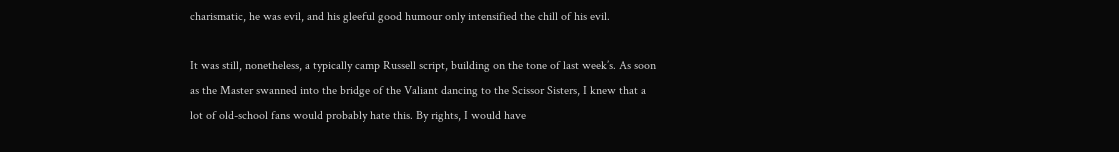charismatic, he was evil, and his gleeful good humour only intensified the chill of his evil.

It was still, nonetheless, a typically camp Russell script, building on the tone of last week’s. As soon as the Master swanned into the bridge of the Valiant dancing to the Scissor Sisters, I knew that a lot of old-school fans would probably hate this. By rights, I would have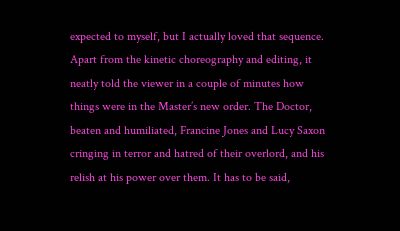expected to myself, but I actually loved that sequence. Apart from the kinetic choreography and editing, it neatly told the viewer in a couple of minutes how things were in the Master’s new order. The Doctor, beaten and humiliated, Francine Jones and Lucy Saxon cringing in terror and hatred of their overlord, and his relish at his power over them. It has to be said,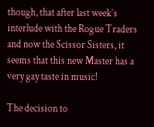though, that after last week’s interlude with the Rogue Traders and now the Scissor Sisters, it seems that this new Master has a very gay taste in music!

The decision to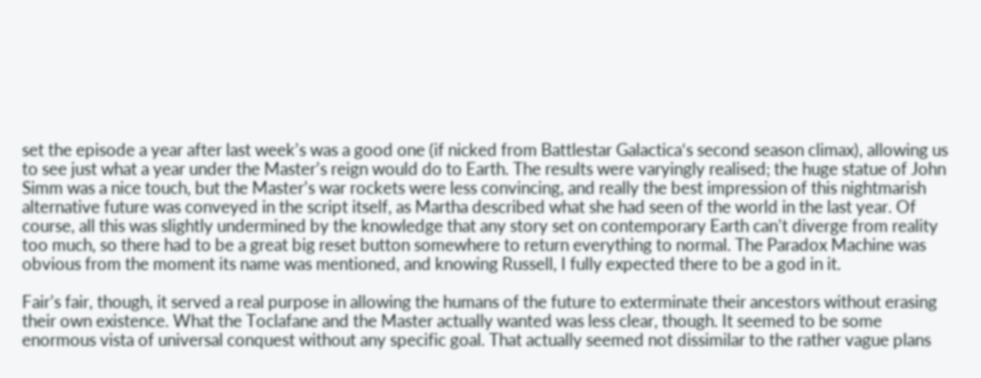set the episode a year after last week’s was a good one (if nicked from Battlestar Galactica‘s second season climax), allowing us to see just what a year under the Master’s reign would do to Earth. The results were varyingly realised; the huge statue of John Simm was a nice touch, but the Master’s war rockets were less convincing, and really the best impression of this nightmarish alternative future was conveyed in the script itself, as Martha described what she had seen of the world in the last year. Of course, all this was slightly undermined by the knowledge that any story set on contemporary Earth can’t diverge from reality too much, so there had to be a great big reset button somewhere to return everything to normal. The Paradox Machine was obvious from the moment its name was mentioned, and knowing Russell, I fully expected there to be a god in it.

Fair’s fair, though, it served a real purpose in allowing the humans of the future to exterminate their ancestors without erasing their own existence. What the Toclafane and the Master actually wanted was less clear, though. It seemed to be some enormous vista of universal conquest without any specific goal. That actually seemed not dissimilar to the rather vague plans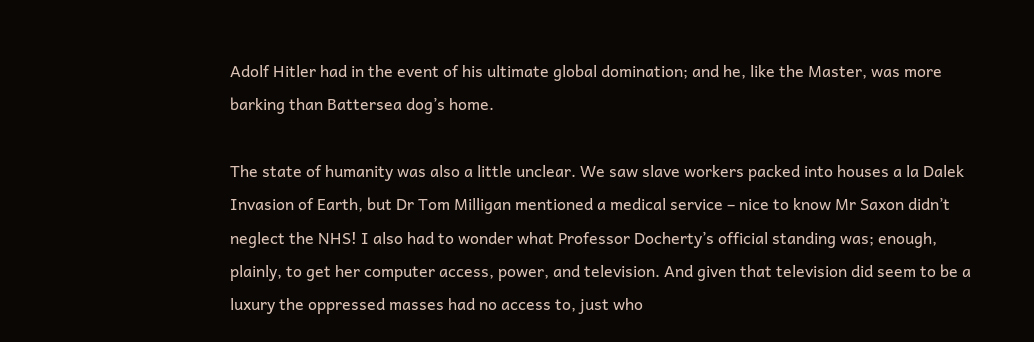Adolf Hitler had in the event of his ultimate global domination; and he, like the Master, was more barking than Battersea dog’s home.

The state of humanity was also a little unclear. We saw slave workers packed into houses a la Dalek Invasion of Earth, but Dr Tom Milligan mentioned a medical service – nice to know Mr Saxon didn’t neglect the NHS! I also had to wonder what Professor Docherty’s official standing was; enough, plainly, to get her computer access, power, and television. And given that television did seem to be a luxury the oppressed masses had no access to, just who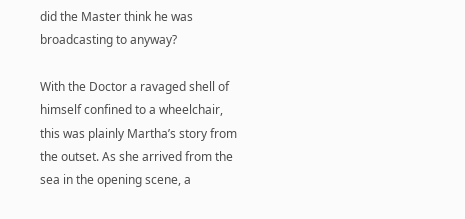did the Master think he was broadcasting to anyway?

With the Doctor a ravaged shell of himself confined to a wheelchair, this was plainly Martha’s story from the outset. As she arrived from the sea in the opening scene, a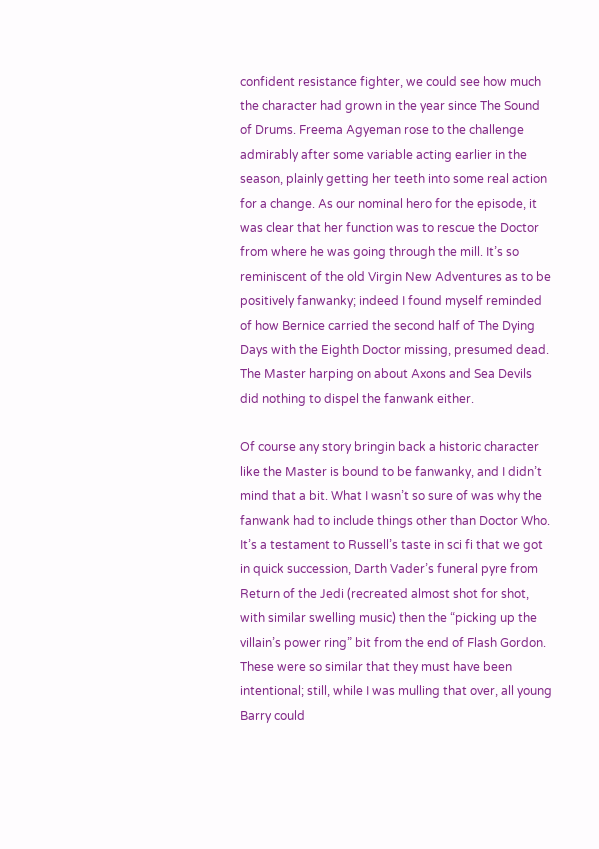confident resistance fighter, we could see how much the character had grown in the year since The Sound of Drums. Freema Agyeman rose to the challenge admirably after some variable acting earlier in the season, plainly getting her teeth into some real action for a change. As our nominal hero for the episode, it was clear that her function was to rescue the Doctor from where he was going through the mill. It’s so reminiscent of the old Virgin New Adventures as to be positively fanwanky; indeed I found myself reminded of how Bernice carried the second half of The Dying Days with the Eighth Doctor missing, presumed dead. The Master harping on about Axons and Sea Devils did nothing to dispel the fanwank either.

Of course any story bringin back a historic character like the Master is bound to be fanwanky, and I didn’t mind that a bit. What I wasn’t so sure of was why the fanwank had to include things other than Doctor Who. It’s a testament to Russell’s taste in sci fi that we got in quick succession, Darth Vader’s funeral pyre from Return of the Jedi (recreated almost shot for shot, with similar swelling music) then the “picking up the villain’s power ring” bit from the end of Flash Gordon. These were so similar that they must have been intentional; still, while I was mulling that over, all young Barry could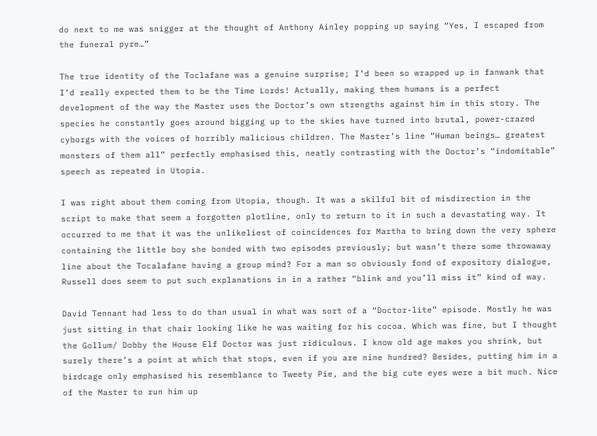do next to me was snigger at the thought of Anthony Ainley popping up saying “Yes, I escaped from the funeral pyre…”

The true identity of the Toclafane was a genuine surprise; I’d been so wrapped up in fanwank that I’d really expected them to be the Time Lords! Actually, making them humans is a perfect development of the way the Master uses the Doctor’s own strengths against him in this story. The species he constantly goes around bigging up to the skies have turned into brutal, power-crazed cyborgs with the voices of horribly malicious children. The Master’s line “Human beings… greatest monsters of them all” perfectly emphasised this, neatly contrasting with the Doctor’s “indomitable” speech as repeated in Utopia.

I was right about them coming from Utopia, though. It was a skilful bit of misdirection in the script to make that seem a forgotten plotline, only to return to it in such a devastating way. It occurred to me that it was the unlikeliest of coincidences for Martha to bring down the very sphere containing the little boy she bonded with two episodes previously; but wasn’t there some throwaway line about the Tocalafane having a group mind? For a man so obviously fond of expository dialogue, Russell does seem to put such explanations in in a rather “blink and you’ll miss it” kind of way.

David Tennant had less to do than usual in what was sort of a “Doctor-lite” episode. Mostly he was just sitting in that chair looking like he was waiting for his cocoa. Which was fine, but I thought the Gollum/ Dobby the House Elf Doctor was just ridiculous. I know old age makes you shrink, but surely there’s a point at which that stops, even if you are nine hundred? Besides, putting him in a birdcage only emphasised his resemblance to Tweety Pie, and the big cute eyes were a bit much. Nice of the Master to run him up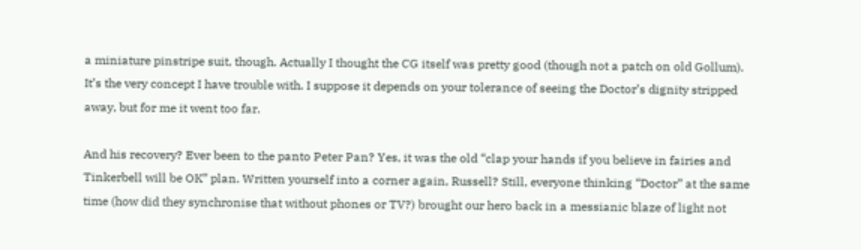a miniature pinstripe suit, though. Actually I thought the CG itself was pretty good (though not a patch on old Gollum). It’s the very concept I have trouble with. I suppose it depends on your tolerance of seeing the Doctor’s dignity stripped away, but for me it went too far.

And his recovery? Ever been to the panto Peter Pan? Yes, it was the old “clap your hands if you believe in fairies and Tinkerbell will be OK” plan. Written yourself into a corner again, Russell? Still, everyone thinking “Doctor” at the same time (how did they synchronise that without phones or TV?) brought our hero back in a messianic blaze of light not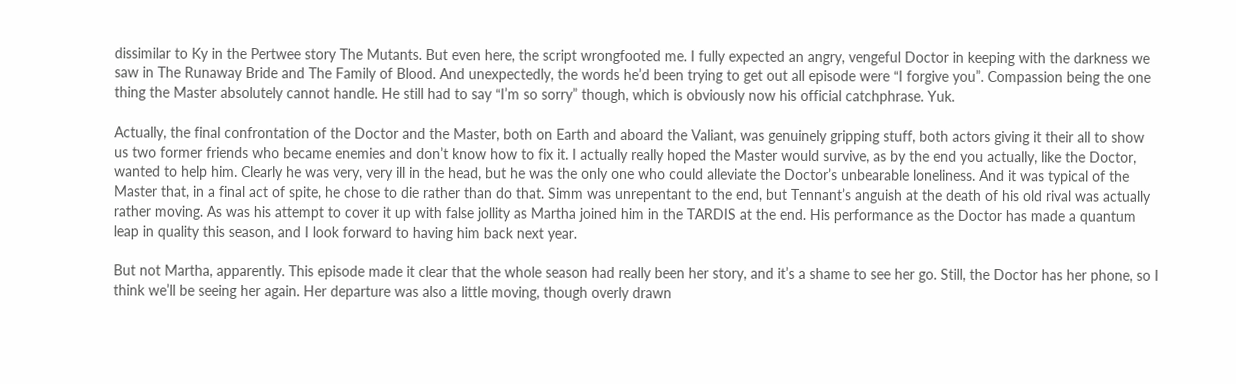dissimilar to Ky in the Pertwee story The Mutants. But even here, the script wrongfooted me. I fully expected an angry, vengeful Doctor in keeping with the darkness we saw in The Runaway Bride and The Family of Blood. And unexpectedly, the words he’d been trying to get out all episode were “I forgive you”. Compassion being the one thing the Master absolutely cannot handle. He still had to say “I’m so sorry” though, which is obviously now his official catchphrase. Yuk.

Actually, the final confrontation of the Doctor and the Master, both on Earth and aboard the Valiant, was genuinely gripping stuff, both actors giving it their all to show us two former friends who became enemies and don’t know how to fix it. I actually really hoped the Master would survive, as by the end you actually, like the Doctor, wanted to help him. Clearly he was very, very ill in the head, but he was the only one who could alleviate the Doctor’s unbearable loneliness. And it was typical of the Master that, in a final act of spite, he chose to die rather than do that. Simm was unrepentant to the end, but Tennant’s anguish at the death of his old rival was actually rather moving. As was his attempt to cover it up with false jollity as Martha joined him in the TARDIS at the end. His performance as the Doctor has made a quantum leap in quality this season, and I look forward to having him back next year.

But not Martha, apparently. This episode made it clear that the whole season had really been her story, and it’s a shame to see her go. Still, the Doctor has her phone, so I think we’ll be seeing her again. Her departure was also a little moving, though overly drawn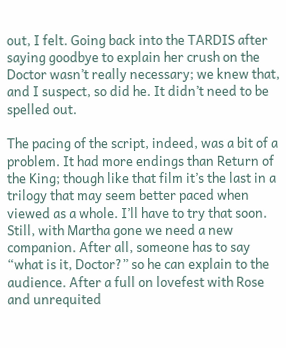out, I felt. Going back into the TARDIS after saying goodbye to explain her crush on the Doctor wasn’t really necessary; we knew that, and I suspect, so did he. It didn’t need to be spelled out.

The pacing of the script, indeed, was a bit of a problem. It had more endings than Return of the King; though like that film it’s the last in a trilogy that may seem better paced when viewed as a whole. I’ll have to try that soon. Still, with Martha gone we need a new companion. After all, someone has to say “what is it, Doctor?” so he can explain to the audience. After a full on lovefest with Rose and unrequited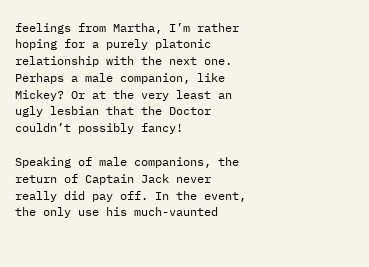feelings from Martha, I’m rather hoping for a purely platonic relationship with the next one. Perhaps a male companion, like Mickey? Or at the very least an ugly lesbian that the Doctor couldn’t possibly fancy!

Speaking of male companions, the return of Captain Jack never really did pay off. In the event, the only use his much-vaunted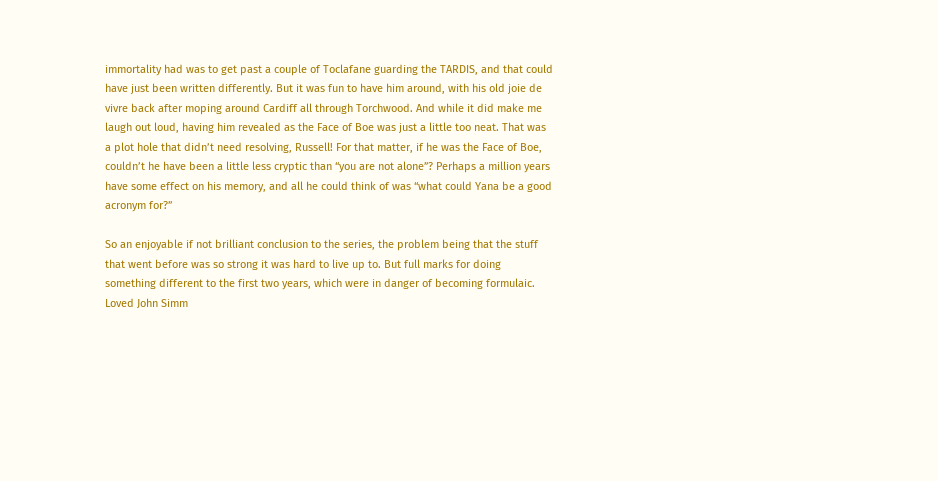immortality had was to get past a couple of Toclafane guarding the TARDIS, and that could have just been written differently. But it was fun to have him around, with his old joie de vivre back after moping around Cardiff all through Torchwood. And while it did make me laugh out loud, having him revealed as the Face of Boe was just a little too neat. That was a plot hole that didn’t need resolving, Russell! For that matter, if he was the Face of Boe, couldn’t he have been a little less cryptic than “you are not alone”? Perhaps a million years have some effect on his memory, and all he could think of was “what could Yana be a good acronym for?”

So an enjoyable if not brilliant conclusion to the series, the problem being that the stuff that went before was so strong it was hard to live up to. But full marks for doing something different to the first two years, which were in danger of becoming formulaic. Loved John Simm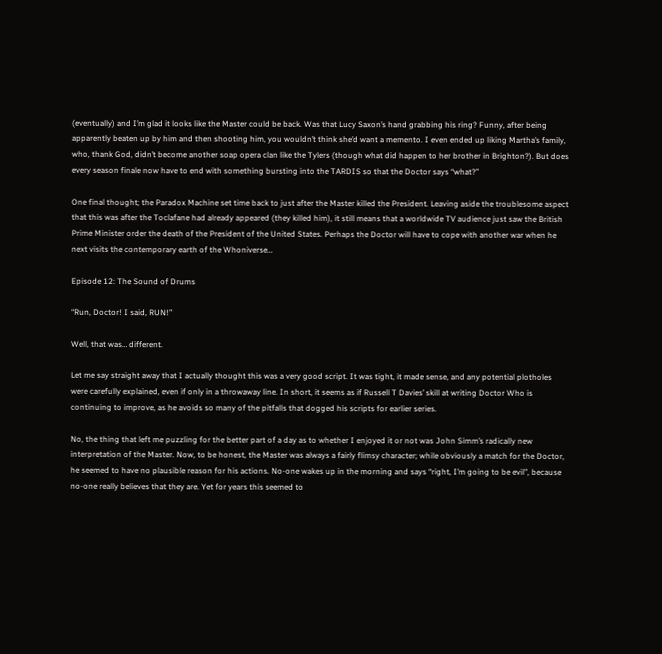(eventually) and I’m glad it looks like the Master could be back. Was that Lucy Saxon’s hand grabbing his ring? Funny, after being apparently beaten up by him and then shooting him, you wouldn’t think she’d want a memento. I even ended up liking Martha’s family, who, thank God, didn’t become another soap opera clan like the Tylers (though what did happen to her brother in Brighton?). But does every season finale now have to end with something bursting into the TARDIS so that the Doctor says “what?”

One final thought; the Paradox Machine set time back to just after the Master killed the President. Leaving aside the troublesome aspect that this was after the Toclafane had already appeared (they killed him), it still means that a worldwide TV audience just saw the British Prime Minister order the death of the President of the United States. Perhaps the Doctor will have to cope with another war when he next visits the contemporary earth of the Whoniverse…

Episode 12: The Sound of Drums

“Run, Doctor! I said, RUN!”

Well, that was… different.

Let me say straight away that I actually thought this was a very good script. It was tight, it made sense, and any potential plotholes were carefully explained, even if only in a throwaway line. In short, it seems as if Russell T Davies’ skill at writing Doctor Who is continuing to improve, as he avoids so many of the pitfalls that dogged his scripts for earlier series.

No, the thing that left me puzzling for the better part of a day as to whether I enjoyed it or not was John Simm’s radically new interpretation of the Master. Now, to be honest, the Master was always a fairly flimsy character; while obviously a match for the Doctor, he seemed to have no plausible reason for his actions. No-one wakes up in the morning and says “right, I’m going to be evil”, because no-one really believes that they are. Yet for years this seemed to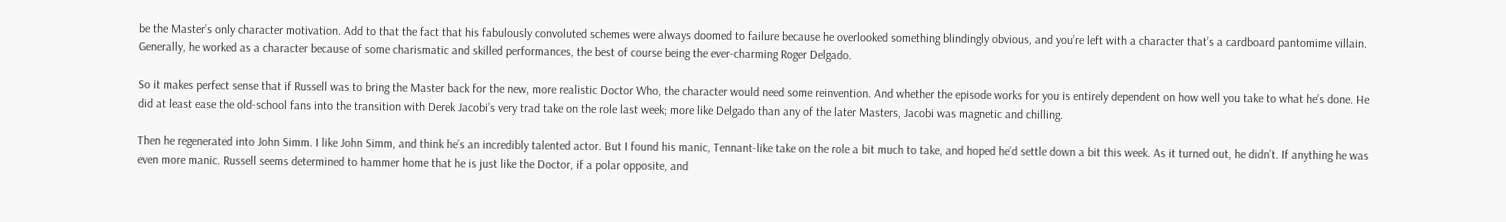be the Master’s only character motivation. Add to that the fact that his fabulously convoluted schemes were always doomed to failure because he overlooked something blindingly obvious, and you’re left with a character that’s a cardboard pantomime villain. Generally, he worked as a character because of some charismatic and skilled performances, the best of course being the ever-charming Roger Delgado.

So it makes perfect sense that if Russell was to bring the Master back for the new, more realistic Doctor Who, the character would need some reinvention. And whether the episode works for you is entirely dependent on how well you take to what he’s done. He did at least ease the old-school fans into the transition with Derek Jacobi’s very trad take on the role last week; more like Delgado than any of the later Masters, Jacobi was magnetic and chilling.

Then he regenerated into John Simm. I like John Simm, and think he’s an incredibly talented actor. But I found his manic, Tennant-like take on the role a bit much to take, and hoped he’d settle down a bit this week. As it turned out, he didn’t. If anything he was even more manic. Russell seems determined to hammer home that he is just like the Doctor, if a polar opposite, and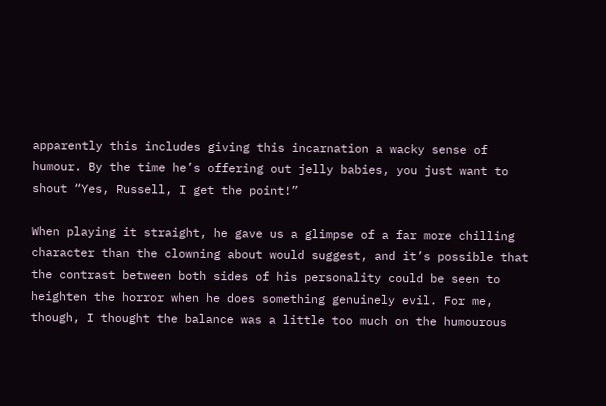apparently this includes giving this incarnation a wacky sense of humour. By the time he’s offering out jelly babies, you just want to shout “Yes, Russell, I get the point!”

When playing it straight, he gave us a glimpse of a far more chilling character than the clowning about would suggest, and it’s possible that the contrast between both sides of his personality could be seen to heighten the horror when he does something genuinely evil. For me, though, I thought the balance was a little too much on the humourous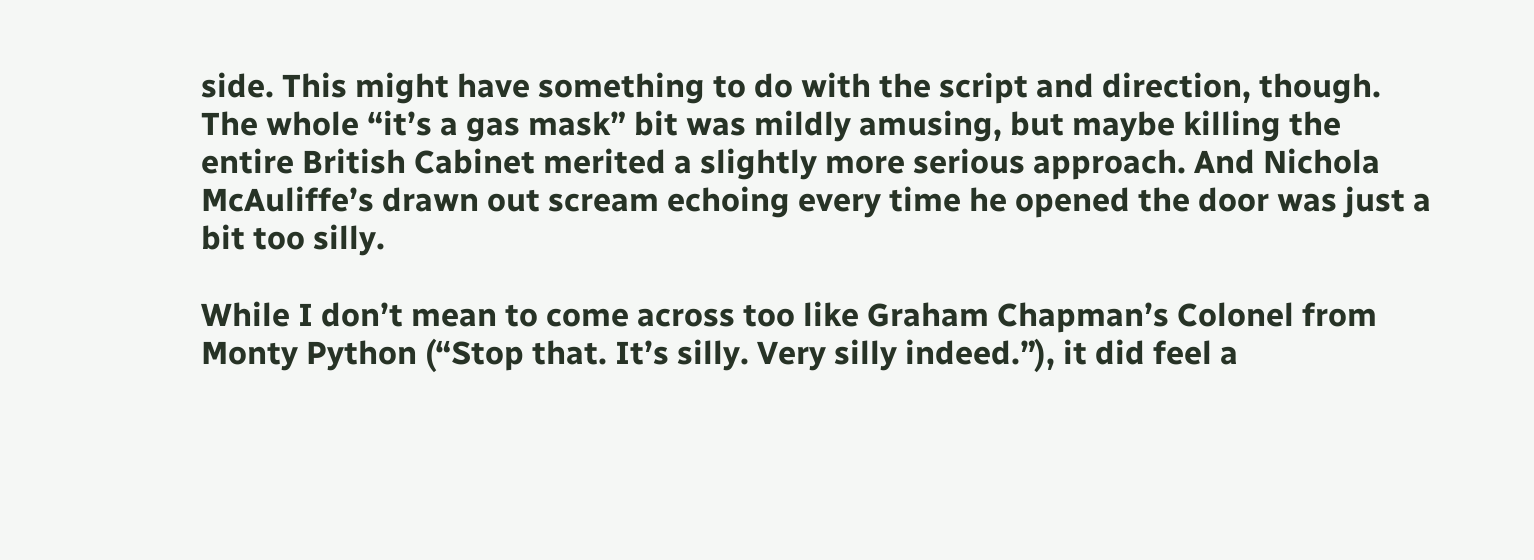side. This might have something to do with the script and direction, though. The whole “it’s a gas mask” bit was mildly amusing, but maybe killing the entire British Cabinet merited a slightly more serious approach. And Nichola McAuliffe’s drawn out scream echoing every time he opened the door was just a bit too silly.

While I don’t mean to come across too like Graham Chapman’s Colonel from Monty Python (“Stop that. It’s silly. Very silly indeed.”), it did feel a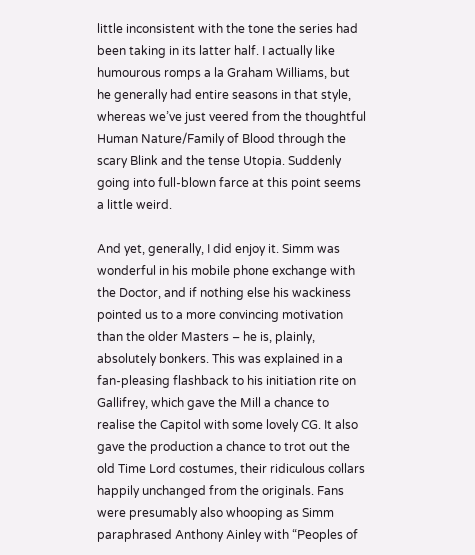little inconsistent with the tone the series had been taking in its latter half. I actually like humourous romps a la Graham Williams, but he generally had entire seasons in that style, whereas we’ve just veered from the thoughtful Human Nature/Family of Blood through the scary Blink and the tense Utopia. Suddenly going into full-blown farce at this point seems a little weird.

And yet, generally, I did enjoy it. Simm was wonderful in his mobile phone exchange with the Doctor, and if nothing else his wackiness pointed us to a more convincing motivation than the older Masters – he is, plainly, absolutely bonkers. This was explained in a fan-pleasing flashback to his initiation rite on Gallifrey, which gave the Mill a chance to realise the Capitol with some lovely CG. It also gave the production a chance to trot out the old Time Lord costumes, their ridiculous collars happily unchanged from the originals. Fans were presumably also whooping as Simm paraphrased Anthony Ainley with “Peoples of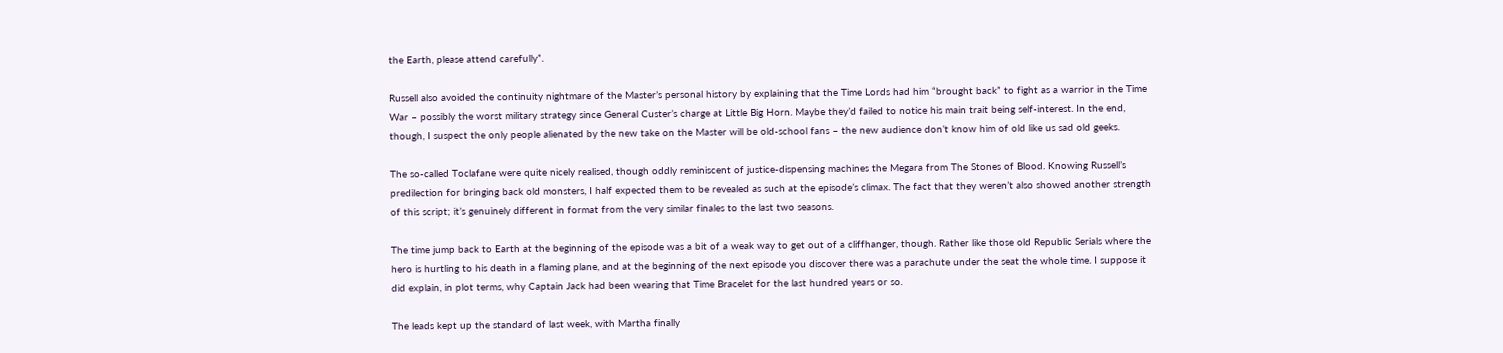the Earth, please attend carefully”.

Russell also avoided the continuity nightmare of the Master’s personal history by explaining that the Time Lords had him “brought back” to fight as a warrior in the Time War – possibly the worst military strategy since General Custer’s charge at Little Big Horn. Maybe they’d failed to notice his main trait being self-interest. In the end, though, I suspect the only people alienated by the new take on the Master will be old-school fans – the new audience don’t know him of old like us sad old geeks.

The so-called Toclafane were quite nicely realised, though oddly reminiscent of justice-dispensing machines the Megara from The Stones of Blood. Knowing Russell’s predilection for bringing back old monsters, I half expected them to be revealed as such at the episode’s climax. The fact that they weren’t also showed another strength of this script; it’s genuinely different in format from the very similar finales to the last two seasons.

The time jump back to Earth at the beginning of the episode was a bit of a weak way to get out of a cliffhanger, though. Rather like those old Republic Serials where the hero is hurtling to his death in a flaming plane, and at the beginning of the next episode you discover there was a parachute under the seat the whole time. I suppose it did explain, in plot terms, why Captain Jack had been wearing that Time Bracelet for the last hundred years or so.

The leads kept up the standard of last week, with Martha finally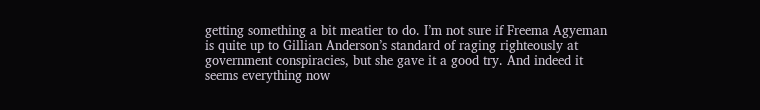getting something a bit meatier to do. I’m not sure if Freema Agyeman is quite up to Gillian Anderson’s standard of raging righteously at government conspiracies, but she gave it a good try. And indeed it seems everything now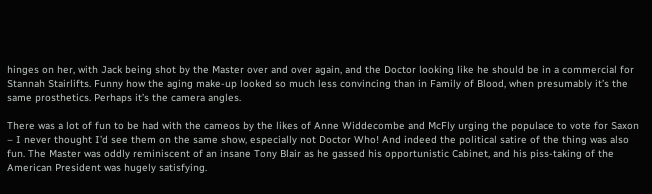hinges on her, with Jack being shot by the Master over and over again, and the Doctor looking like he should be in a commercial for Stannah Stairlifts. Funny how the aging make-up looked so much less convincing than in Family of Blood, when presumably it’s the same prosthetics. Perhaps it’s the camera angles.

There was a lot of fun to be had with the cameos by the likes of Anne Widdecombe and McFly urging the populace to vote for Saxon – I never thought I’d see them on the same show, especially not Doctor Who! And indeed the political satire of the thing was also fun. The Master was oddly reminiscent of an insane Tony Blair as he gassed his opportunistic Cabinet, and his piss-taking of the American President was hugely satisfying.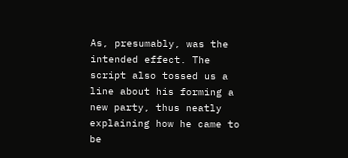As, presumably, was the intended effect. The script also tossed us a line about his forming a new party, thus neatly explaining how he came to be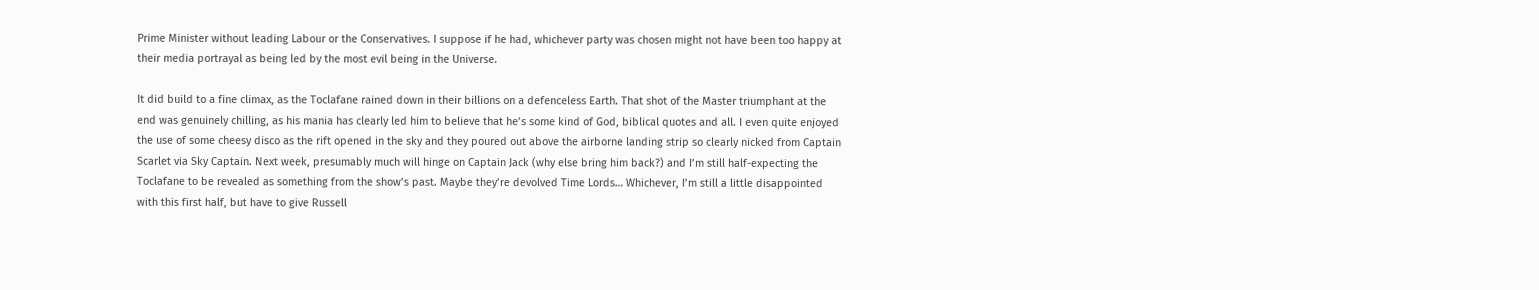Prime Minister without leading Labour or the Conservatives. I suppose if he had, whichever party was chosen might not have been too happy at their media portrayal as being led by the most evil being in the Universe.

It did build to a fine climax, as the Toclafane rained down in their billions on a defenceless Earth. That shot of the Master triumphant at the end was genuinely chilling, as his mania has clearly led him to believe that he’s some kind of God, biblical quotes and all. I even quite enjoyed the use of some cheesy disco as the rift opened in the sky and they poured out above the airborne landing strip so clearly nicked from Captain Scarlet via Sky Captain. Next week, presumably much will hinge on Captain Jack (why else bring him back?) and I’m still half-expecting the Toclafane to be revealed as something from the show’s past. Maybe they’re devolved Time Lords… Whichever, I’m still a little disappointed with this first half, but have to give Russell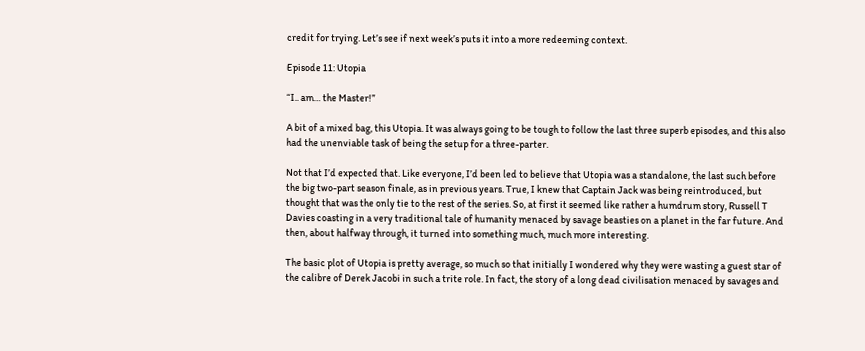credit for trying. Let’s see if next week’s puts it into a more redeeming context.

Episode 11: Utopia

“I.. am… the Master!”

A bit of a mixed bag, this Utopia. It was always going to be tough to follow the last three superb episodes, and this also had the unenviable task of being the setup for a three-parter.

Not that I’d expected that. Like everyone, I’d been led to believe that Utopia was a standalone, the last such before the big two-part season finale, as in previous years. True, I knew that Captain Jack was being reintroduced, but thought that was the only tie to the rest of the series. So, at first it seemed like rather a humdrum story, Russell T Davies coasting in a very traditional tale of humanity menaced by savage beasties on a planet in the far future. And then, about halfway through, it turned into something much, much more interesting.

The basic plot of Utopia is pretty average, so much so that initially I wondered why they were wasting a guest star of the calibre of Derek Jacobi in such a trite role. In fact, the story of a long dead civilisation menaced by savages and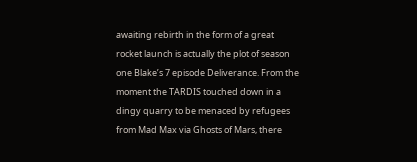awaiting rebirth in the form of a great rocket launch is actually the plot of season one Blake’s 7 episode Deliverance. From the moment the TARDIS touched down in a dingy quarry to be menaced by refugees from Mad Max via Ghosts of Mars, there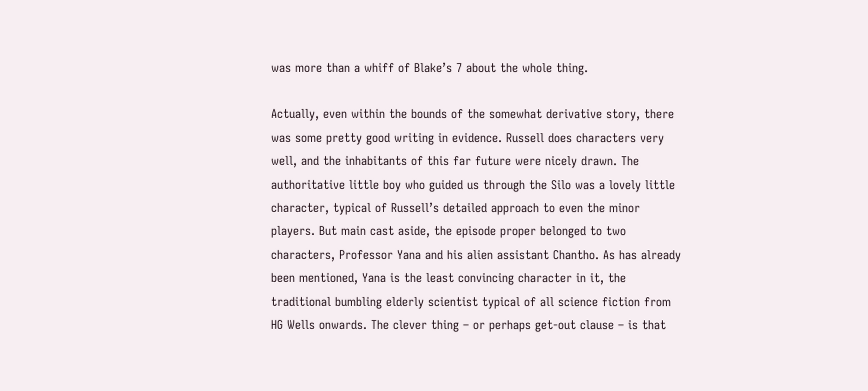was more than a whiff of Blake’s 7 about the whole thing.

Actually, even within the bounds of the somewhat derivative story, there was some pretty good writing in evidence. Russell does characters very well, and the inhabitants of this far future were nicely drawn. The authoritative little boy who guided us through the Silo was a lovely little character, typical of Russell’s detailed approach to even the minor players. But main cast aside, the episode proper belonged to two characters, Professor Yana and his alien assistant Chantho. As has already been mentioned, Yana is the least convincing character in it, the traditional bumbling elderly scientist typical of all science fiction from HG Wells onwards. The clever thing – or perhaps get-out clause – is that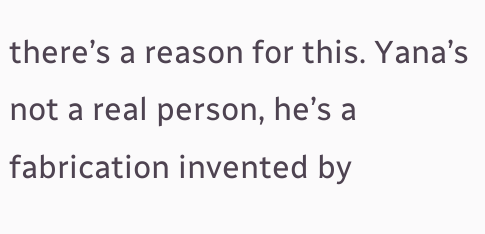there’s a reason for this. Yana’s not a real person, he’s a fabrication invented by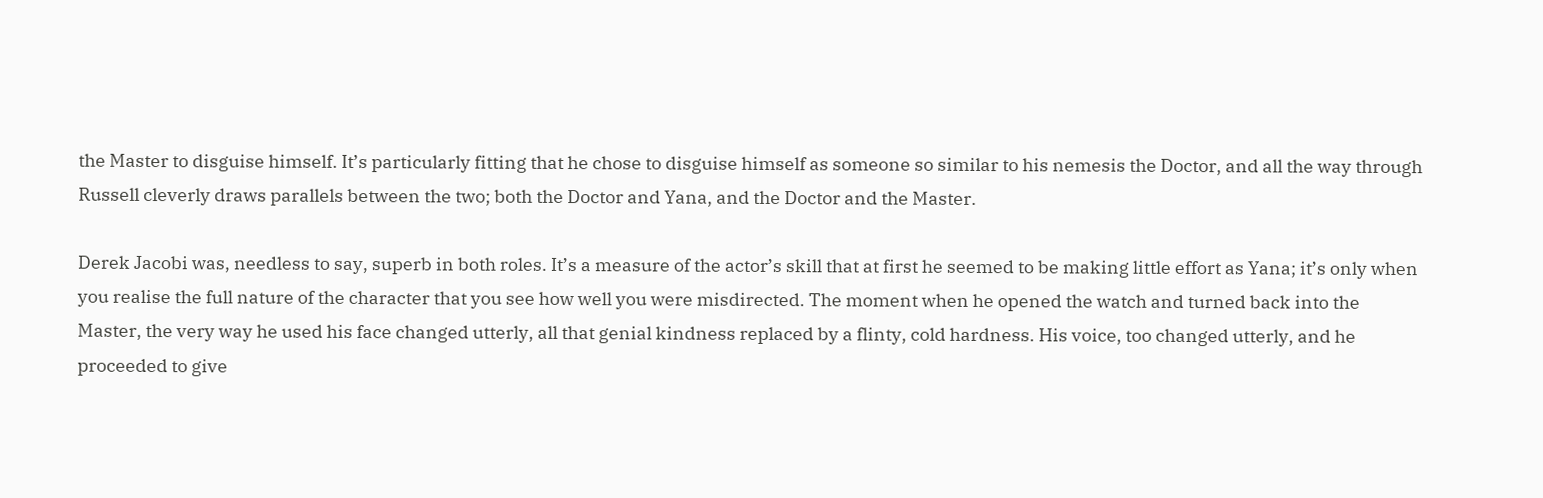the Master to disguise himself. It’s particularly fitting that he chose to disguise himself as someone so similar to his nemesis the Doctor, and all the way through Russell cleverly draws parallels between the two; both the Doctor and Yana, and the Doctor and the Master.

Derek Jacobi was, needless to say, superb in both roles. It’s a measure of the actor’s skill that at first he seemed to be making little effort as Yana; it’s only when you realise the full nature of the character that you see how well you were misdirected. The moment when he opened the watch and turned back into the Master, the very way he used his face changed utterly, all that genial kindness replaced by a flinty, cold hardness. His voice, too changed utterly, and he proceeded to give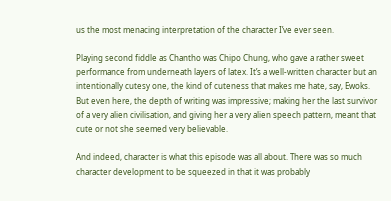us the most menacing interpretation of the character I’ve ever seen.

Playing second fiddle as Chantho was Chipo Chung, who gave a rather sweet performance from underneath layers of latex. It’s a well-written character but an intentionally cutesy one, the kind of cuteness that makes me hate, say, Ewoks. But even here, the depth of writing was impressive; making her the last survivor of a very alien civilisation, and giving her a very alien speech pattern, meant that cute or not she seemed very believable.

And indeed, character is what this episode was all about. There was so much character development to be squeezed in that it was probably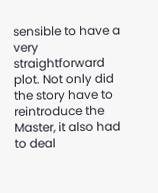sensible to have a very straightforward plot. Not only did the story have to reintroduce the Master, it also had to deal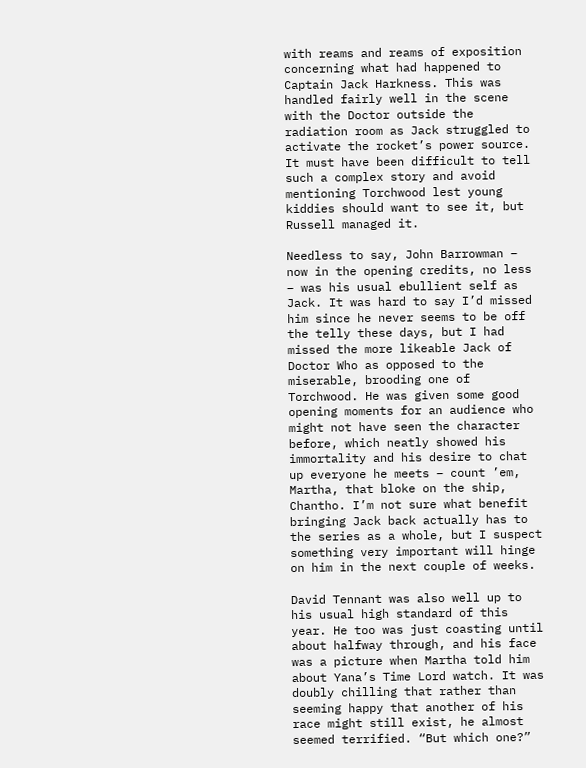with reams and reams of exposition concerning what had happened to Captain Jack Harkness. This was handled fairly well in the scene with the Doctor outside the radiation room as Jack struggled to activate the rocket’s power source. It must have been difficult to tell such a complex story and avoid mentioning Torchwood lest young kiddies should want to see it, but Russell managed it.

Needless to say, John Barrowman – now in the opening credits, no less – was his usual ebullient self as Jack. It was hard to say I’d missed him since he never seems to be off the telly these days, but I had missed the more likeable Jack of Doctor Who as opposed to the miserable, brooding one of Torchwood. He was given some good opening moments for an audience who might not have seen the character before, which neatly showed his immortality and his desire to chat up everyone he meets – count ’em, Martha, that bloke on the ship, Chantho. I’m not sure what benefit bringing Jack back actually has to the series as a whole, but I suspect something very important will hinge on him in the next couple of weeks.

David Tennant was also well up to his usual high standard of this year. He too was just coasting until about halfway through, and his face was a picture when Martha told him about Yana’s Time Lord watch. It was doubly chilling that rather than seeming happy that another of his race might still exist, he almost seemed terrified. “But which one?”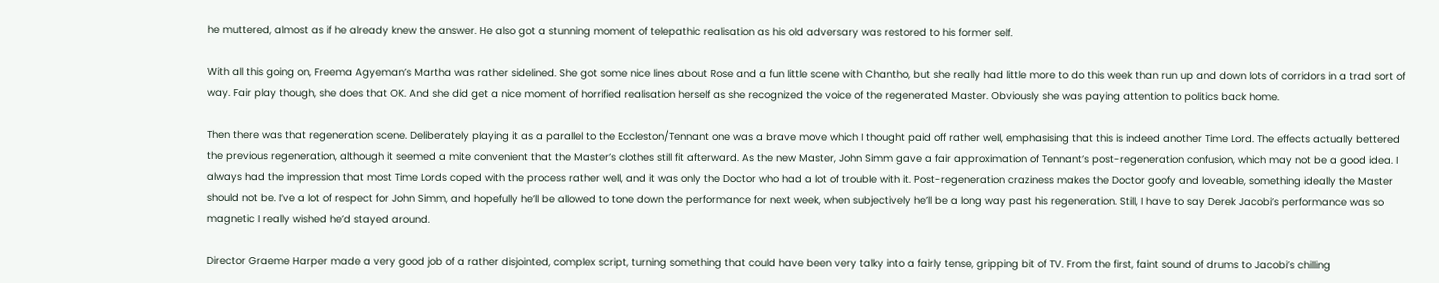he muttered, almost as if he already knew the answer. He also got a stunning moment of telepathic realisation as his old adversary was restored to his former self.

With all this going on, Freema Agyeman’s Martha was rather sidelined. She got some nice lines about Rose and a fun little scene with Chantho, but she really had little more to do this week than run up and down lots of corridors in a trad sort of way. Fair play though, she does that OK. And she did get a nice moment of horrified realisation herself as she recognized the voice of the regenerated Master. Obviously she was paying attention to politics back home.

Then there was that regeneration scene. Deliberately playing it as a parallel to the Eccleston/Tennant one was a brave move which I thought paid off rather well, emphasising that this is indeed another Time Lord. The effects actually bettered the previous regeneration, although it seemed a mite convenient that the Master’s clothes still fit afterward. As the new Master, John Simm gave a fair approximation of Tennant’s post-regeneration confusion, which may not be a good idea. I always had the impression that most Time Lords coped with the process rather well, and it was only the Doctor who had a lot of trouble with it. Post-regeneration craziness makes the Doctor goofy and loveable, something ideally the Master should not be. I’ve a lot of respect for John Simm, and hopefully he’ll be allowed to tone down the performance for next week, when subjectively he’ll be a long way past his regeneration. Still, I have to say Derek Jacobi’s performance was so magnetic I really wished he’d stayed around.

Director Graeme Harper made a very good job of a rather disjointed, complex script, turning something that could have been very talky into a fairly tense, gripping bit of TV. From the first, faint sound of drums to Jacobi’s chilling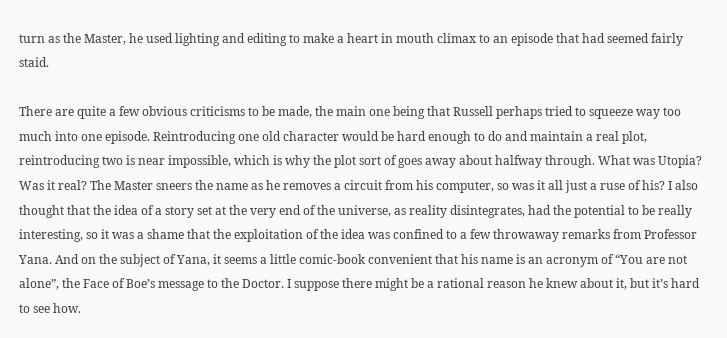turn as the Master, he used lighting and editing to make a heart in mouth climax to an episode that had seemed fairly staid.

There are quite a few obvious criticisms to be made, the main one being that Russell perhaps tried to squeeze way too much into one episode. Reintroducing one old character would be hard enough to do and maintain a real plot, reintroducing two is near impossible, which is why the plot sort of goes away about halfway through. What was Utopia? Was it real? The Master sneers the name as he removes a circuit from his computer, so was it all just a ruse of his? I also thought that the idea of a story set at the very end of the universe, as reality disintegrates, had the potential to be really interesting, so it was a shame that the exploitation of the idea was confined to a few throwaway remarks from Professor Yana. And on the subject of Yana, it seems a little comic-book convenient that his name is an acronym of “You are not alone”, the Face of Boe’s message to the Doctor. I suppose there might be a rational reason he knew about it, but it’s hard to see how.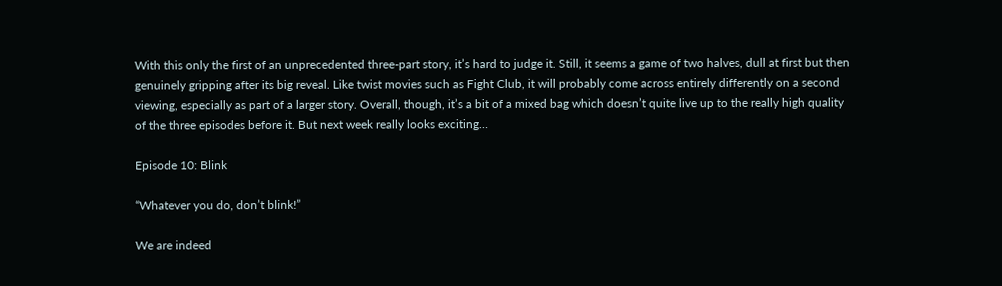With this only the first of an unprecedented three-part story, it’s hard to judge it. Still, it seems a game of two halves, dull at first but then genuinely gripping after its big reveal. Like twist movies such as Fight Club, it will probably come across entirely differently on a second viewing, especially as part of a larger story. Overall, though, it’s a bit of a mixed bag which doesn’t quite live up to the really high quality of the three episodes before it. But next week really looks exciting…

Episode 10: Blink

“Whatever you do, don’t blink!”

We are indeed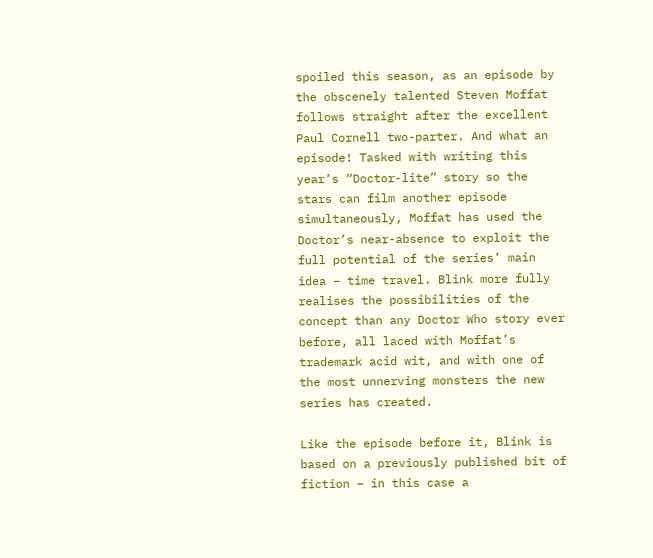spoiled this season, as an episode by the obscenely talented Steven Moffat follows straight after the excellent Paul Cornell two-parter. And what an episode! Tasked with writing this year’s “Doctor-lite” story so the stars can film another episode simultaneously, Moffat has used the Doctor’s near-absence to exploit the full potential of the series’ main idea – time travel. Blink more fully realises the possibilities of the concept than any Doctor Who story ever before, all laced with Moffat’s trademark acid wit, and with one of the most unnerving monsters the new series has created.

Like the episode before it, Blink is based on a previously published bit of fiction – in this case a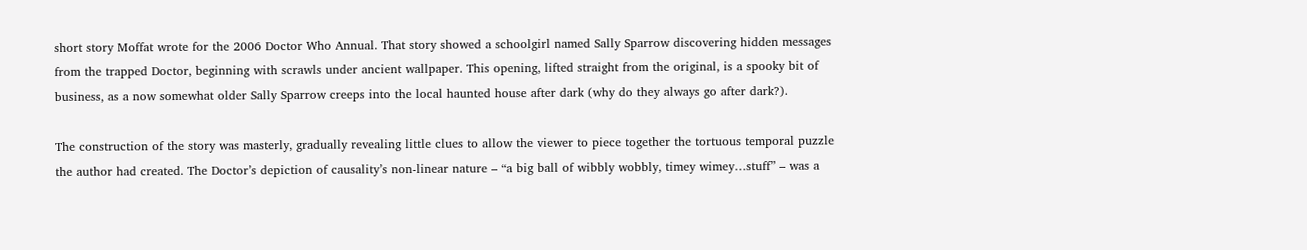short story Moffat wrote for the 2006 Doctor Who Annual. That story showed a schoolgirl named Sally Sparrow discovering hidden messages from the trapped Doctor, beginning with scrawls under ancient wallpaper. This opening, lifted straight from the original, is a spooky bit of business, as a now somewhat older Sally Sparrow creeps into the local haunted house after dark (why do they always go after dark?).

The construction of the story was masterly, gradually revealing little clues to allow the viewer to piece together the tortuous temporal puzzle the author had created. The Doctor’s depiction of causality’s non-linear nature – “a big ball of wibbly wobbly, timey wimey…stuff” – was a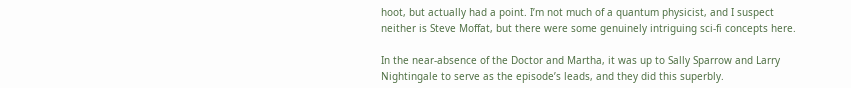hoot, but actually had a point. I’m not much of a quantum physicist, and I suspect neither is Steve Moffat, but there were some genuinely intriguing sci-fi concepts here.

In the near-absence of the Doctor and Martha, it was up to Sally Sparrow and Larry Nightingale to serve as the episode’s leads, and they did this superbly.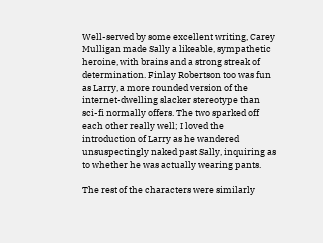Well-served by some excellent writing, Carey Mulligan made Sally a likeable, sympathetic heroine, with brains and a strong streak of determination. Finlay Robertson too was fun as Larry, a more rounded version of the internet-dwelling slacker stereotype than sci-fi normally offers. The two sparked off each other really well; I loved the introduction of Larry as he wandered unsuspectingly naked past Sally, inquiring as to whether he was actually wearing pants.

The rest of the characters were similarly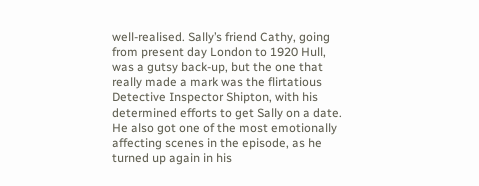well-realised. Sally’s friend Cathy, going from present day London to 1920 Hull, was a gutsy back-up, but the one that really made a mark was the flirtatious Detective Inspector Shipton, with his determined efforts to get Sally on a date. He also got one of the most emotionally affecting scenes in the episode, as he turned up again in his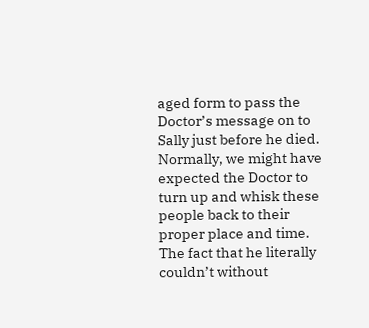aged form to pass the Doctor’s message on to Sally just before he died. Normally, we might have expected the Doctor to turn up and whisk these people back to their proper place and time. The fact that he literally couldn’t without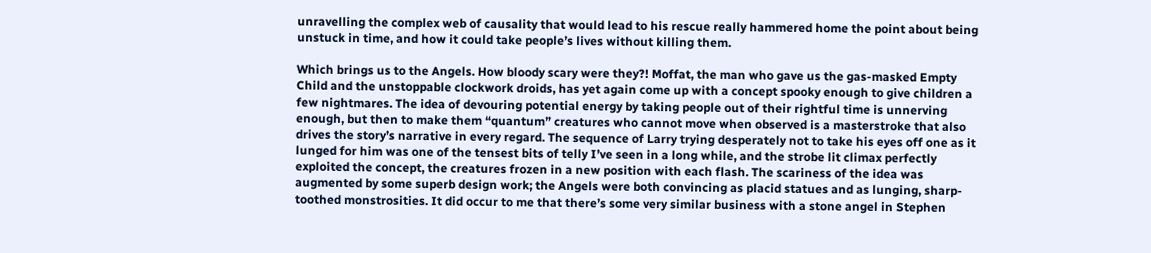unravelling the complex web of causality that would lead to his rescue really hammered home the point about being unstuck in time, and how it could take people’s lives without killing them.

Which brings us to the Angels. How bloody scary were they?! Moffat, the man who gave us the gas-masked Empty Child and the unstoppable clockwork droids, has yet again come up with a concept spooky enough to give children a few nightmares. The idea of devouring potential energy by taking people out of their rightful time is unnerving enough, but then to make them “quantum” creatures who cannot move when observed is a masterstroke that also drives the story’s narrative in every regard. The sequence of Larry trying desperately not to take his eyes off one as it lunged for him was one of the tensest bits of telly I’ve seen in a long while, and the strobe lit climax perfectly exploited the concept, the creatures frozen in a new position with each flash. The scariness of the idea was augmented by some superb design work; the Angels were both convincing as placid statues and as lunging, sharp-toothed monstrosities. It did occur to me that there’s some very similar business with a stone angel in Stephen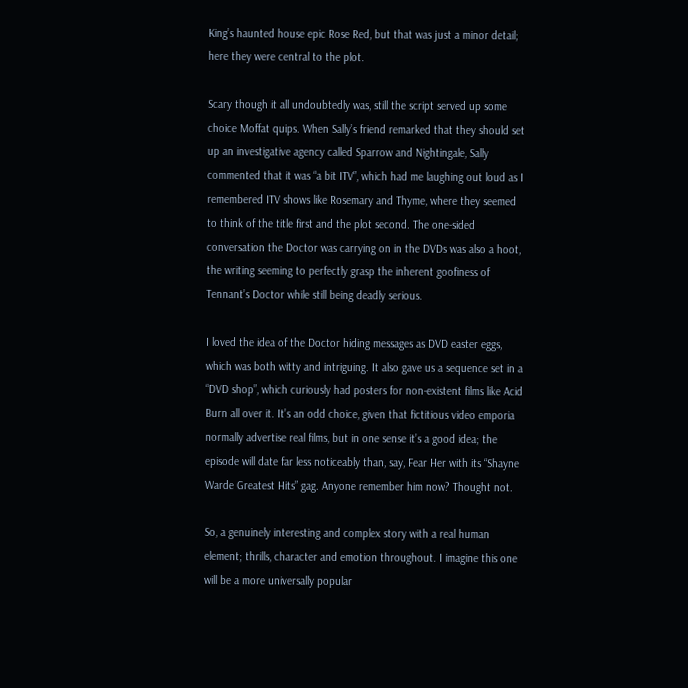King’s haunted house epic Rose Red, but that was just a minor detail; here they were central to the plot.

Scary though it all undoubtedly was, still the script served up some choice Moffat quips. When Sally’s friend remarked that they should set up an investigative agency called Sparrow and Nightingale, Sally commented that it was “a bit ITV”, which had me laughing out loud as I remembered ITV shows like Rosemary and Thyme, where they seemed to think of the title first and the plot second. The one-sided conversation the Doctor was carrying on in the DVDs was also a hoot, the writing seeming to perfectly grasp the inherent goofiness of Tennant’s Doctor while still being deadly serious.

I loved the idea of the Doctor hiding messages as DVD easter eggs, which was both witty and intriguing. It also gave us a sequence set in a “DVD shop”, which curiously had posters for non-existent films like Acid Burn all over it. It’s an odd choice, given that fictitious video emporia normally advertise real films, but in one sense it’s a good idea; the episode will date far less noticeably than, say, Fear Her with its “Shayne Warde Greatest Hits” gag. Anyone remember him now? Thought not.

So, a genuinely interesting and complex story with a real human element; thrills, character and emotion throughout. I imagine this one will be a more universally popular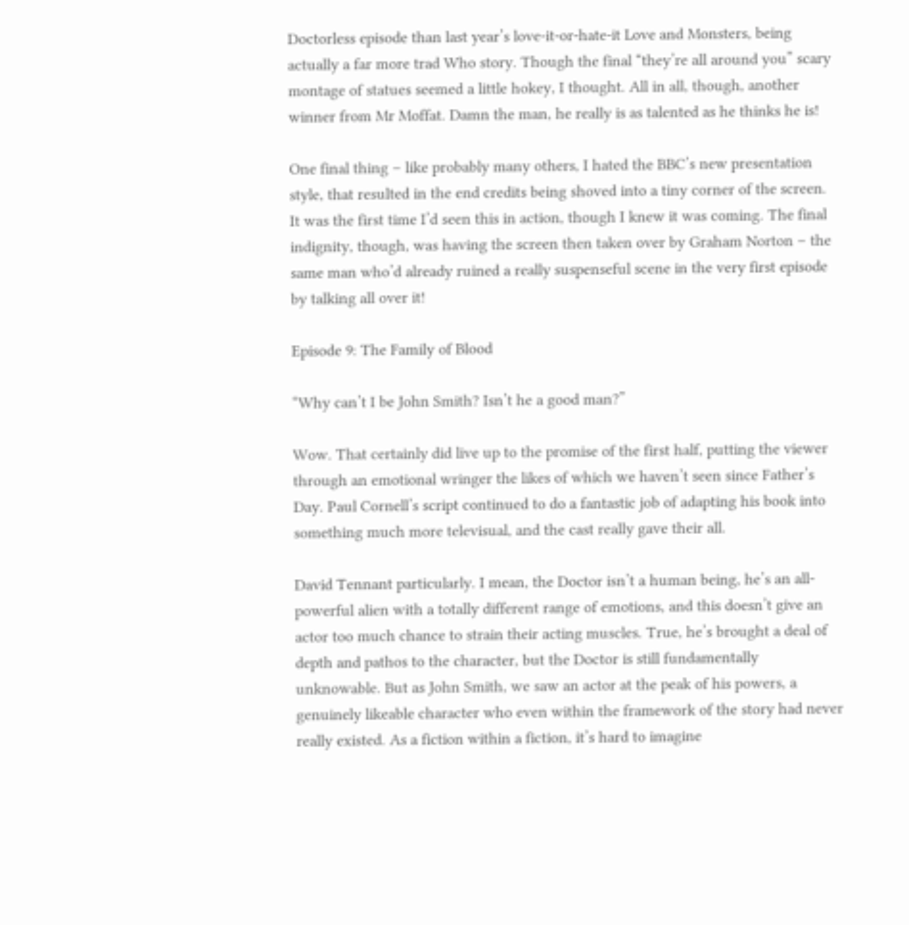Doctorless episode than last year’s love-it-or-hate-it Love and Monsters, being actually a far more trad Who story. Though the final “they’re all around you” scary montage of statues seemed a little hokey, I thought. All in all, though, another winner from Mr Moffat. Damn the man, he really is as talented as he thinks he is!

One final thing – like probably many others, I hated the BBC’s new presentation style, that resulted in the end credits being shoved into a tiny corner of the screen. It was the first time I’d seen this in action, though I knew it was coming. The final indignity, though, was having the screen then taken over by Graham Norton – the same man who’d already ruined a really suspenseful scene in the very first episode by talking all over it!

Episode 9: The Family of Blood

“Why can’t I be John Smith? Isn’t he a good man?”

Wow. That certainly did live up to the promise of the first half, putting the viewer through an emotional wringer the likes of which we haven’t seen since Father’s Day. Paul Cornell’s script continued to do a fantastic job of adapting his book into something much more televisual, and the cast really gave their all.

David Tennant particularly. I mean, the Doctor isn’t a human being, he’s an all-powerful alien with a totally different range of emotions, and this doesn’t give an actor too much chance to strain their acting muscles. True, he’s brought a deal of depth and pathos to the character, but the Doctor is still fundamentally unknowable. But as John Smith, we saw an actor at the peak of his powers, a genuinely likeable character who even within the framework of the story had never really existed. As a fiction within a fiction, it’s hard to imagine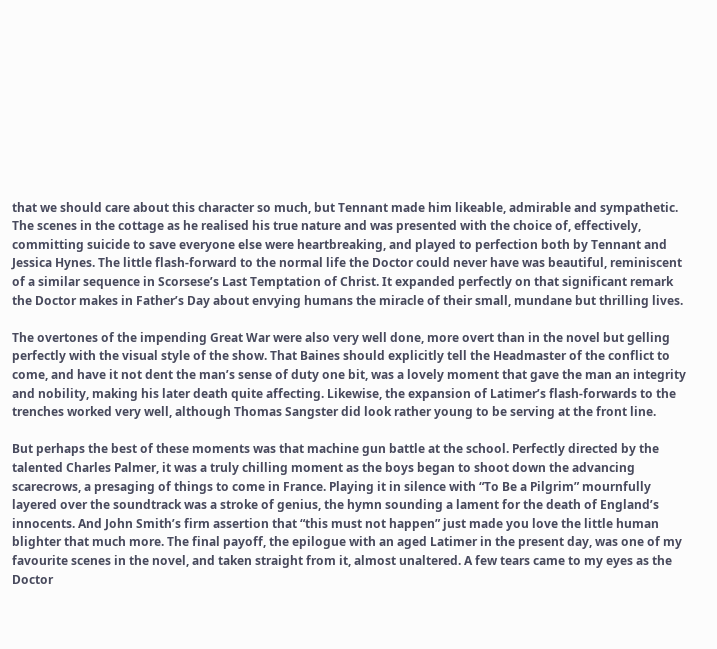that we should care about this character so much, but Tennant made him likeable, admirable and sympathetic. The scenes in the cottage as he realised his true nature and was presented with the choice of, effectively, committing suicide to save everyone else were heartbreaking, and played to perfection both by Tennant and Jessica Hynes. The little flash-forward to the normal life the Doctor could never have was beautiful, reminiscent of a similar sequence in Scorsese’s Last Temptation of Christ. It expanded perfectly on that significant remark the Doctor makes in Father’s Day about envying humans the miracle of their small, mundane but thrilling lives.

The overtones of the impending Great War were also very well done, more overt than in the novel but gelling perfectly with the visual style of the show. That Baines should explicitly tell the Headmaster of the conflict to come, and have it not dent the man’s sense of duty one bit, was a lovely moment that gave the man an integrity and nobility, making his later death quite affecting. Likewise, the expansion of Latimer’s flash-forwards to the trenches worked very well, although Thomas Sangster did look rather young to be serving at the front line.

But perhaps the best of these moments was that machine gun battle at the school. Perfectly directed by the talented Charles Palmer, it was a truly chilling moment as the boys began to shoot down the advancing scarecrows, a presaging of things to come in France. Playing it in silence with “To Be a Pilgrim” mournfully layered over the soundtrack was a stroke of genius, the hymn sounding a lament for the death of England’s innocents. And John Smith’s firm assertion that “this must not happen” just made you love the little human blighter that much more. The final payoff, the epilogue with an aged Latimer in the present day, was one of my favourite scenes in the novel, and taken straight from it, almost unaltered. A few tears came to my eyes as the Doctor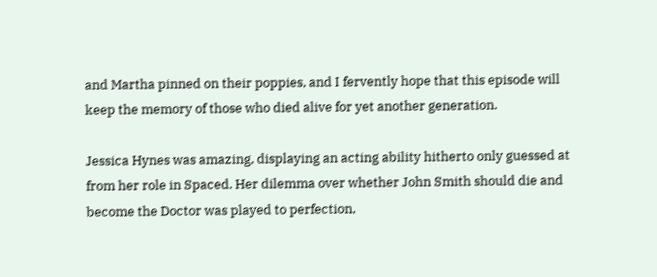and Martha pinned on their poppies, and I fervently hope that this episode will keep the memory of those who died alive for yet another generation.

Jessica Hynes was amazing, displaying an acting ability hitherto only guessed at from her role in Spaced. Her dilemma over whether John Smith should die and become the Doctor was played to perfection,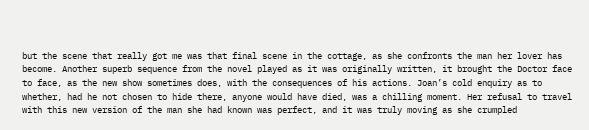but the scene that really got me was that final scene in the cottage, as she confronts the man her lover has become. Another superb sequence from the novel played as it was originally written, it brought the Doctor face to face, as the new show sometimes does, with the consequences of his actions. Joan’s cold enquiry as to whether, had he not chosen to hide there, anyone would have died, was a chilling moment. Her refusal to travel with this new version of the man she had known was perfect, and it was truly moving as she crumpled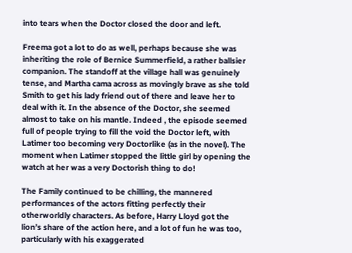into tears when the Doctor closed the door and left.

Freema got a lot to do as well, perhaps because she was inheriting the role of Bernice Summerfield, a rather ballsier companion. The standoff at the village hall was genuinely tense, and Martha cama across as movingly brave as she told Smith to get his lady friend out of there and leave her to deal with it. In the absence of the Doctor, she seemed almost to take on his mantle. Indeed , the episode seemed full of people trying to fill the void the Doctor left, with Latimer too becoming very Doctorlike (as in the novel). The moment when Latimer stopped the little girl by opening the watch at her was a very Doctorish thing to do!

The Family continued to be chilling, the mannered performances of the actors fitting perfectly their otherworldly characters. As before, Harry Lloyd got the lion’s share of the action here, and a lot of fun he was too, particularly with his exaggerated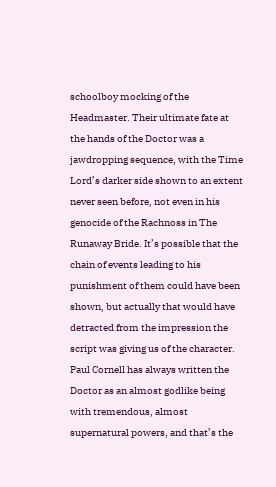schoolboy mocking of the Headmaster. Their ultimate fate at the hands of the Doctor was a jawdropping sequence, with the Time Lord’s darker side shown to an extent never seen before, not even in his genocide of the Rachnoss in The Runaway Bride. It’s possible that the chain of events leading to his punishment of them could have been shown, but actually that would have detracted from the impression the script was giving us of the character. Paul Cornell has always written the Doctor as an almost godlike being with tremendous, almost supernatural powers, and that’s the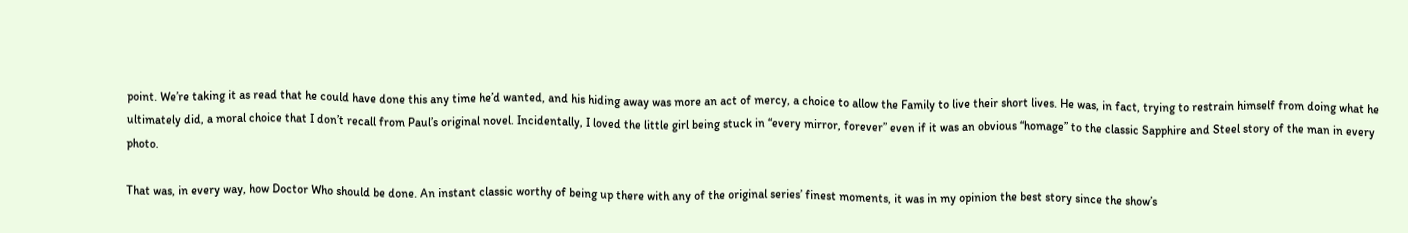point. We’re taking it as read that he could have done this any time he’d wanted, and his hiding away was more an act of mercy, a choice to allow the Family to live their short lives. He was, in fact, trying to restrain himself from doing what he ultimately did, a moral choice that I don’t recall from Paul’s original novel. Incidentally, I loved the little girl being stuck in “every mirror, forever” even if it was an obvious “homage” to the classic Sapphire and Steel story of the man in every photo.

That was, in every way, how Doctor Who should be done. An instant classic worthy of being up there with any of the original series’ finest moments, it was in my opinion the best story since the show’s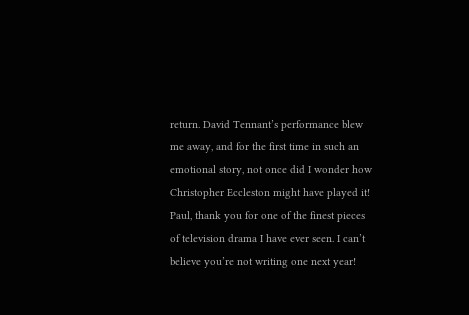return. David Tennant’s performance blew me away, and for the first time in such an emotional story, not once did I wonder how Christopher Eccleston might have played it! Paul, thank you for one of the finest pieces of television drama I have ever seen. I can’t believe you’re not writing one next year!